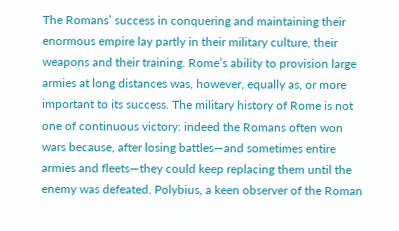The Romans’ success in conquering and maintaining their enormous empire lay partly in their military culture, their weapons and their training. Rome’s ability to provision large armies at long distances was, however, equally as, or more important to its success. The military history of Rome is not one of continuous victory: indeed the Romans often won wars because, after losing battles—and sometimes entire armies and fleets—they could keep replacing them until the enemy was defeated. Polybius, a keen observer of the Roman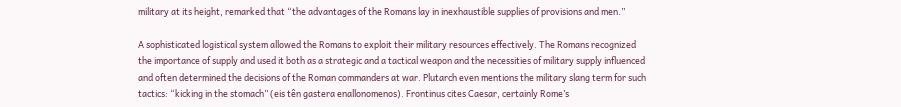military at its height, remarked that “the advantages of the Romans lay in inexhaustible supplies of provisions and men.”

A sophisticated logistical system allowed the Romans to exploit their military resources effectively. The Romans recognized the importance of supply and used it both as a strategic and a tactical weapon and the necessities of military supply influenced and often determined the decisions of the Roman commanders at war. Plutarch even mentions the military slang term for such tactics: “kicking in the stomach” (eis tên gastera enallonomenos). Frontinus cites Caesar, certainly Rome’s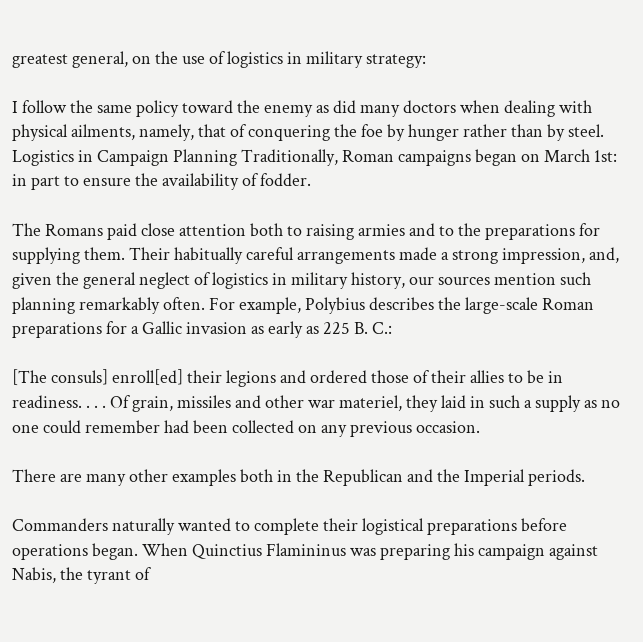greatest general, on the use of logistics in military strategy:

I follow the same policy toward the enemy as did many doctors when dealing with physical ailments, namely, that of conquering the foe by hunger rather than by steel. Logistics in Campaign Planning Traditionally, Roman campaigns began on March 1st: in part to ensure the availability of fodder.

The Romans paid close attention both to raising armies and to the preparations for supplying them. Their habitually careful arrangements made a strong impression, and, given the general neglect of logistics in military history, our sources mention such planning remarkably often. For example, Polybius describes the large-scale Roman preparations for a Gallic invasion as early as 225 B. C.:

[The consuls] enroll[ed] their legions and ordered those of their allies to be in readiness. . . . Of grain, missiles and other war materiel, they laid in such a supply as no one could remember had been collected on any previous occasion.

There are many other examples both in the Republican and the Imperial periods.

Commanders naturally wanted to complete their logistical preparations before operations began. When Quinctius Flamininus was preparing his campaign against Nabis, the tyrant of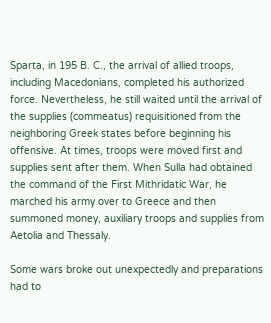Sparta, in 195 B. C., the arrival of allied troops, including Macedonians, completed his authorized force. Nevertheless, he still waited until the arrival of the supplies (commeatus) requisitioned from the neighboring Greek states before beginning his offensive. At times, troops were moved first and supplies sent after them. When Sulla had obtained the command of the First Mithridatic War, he marched his army over to Greece and then summoned money, auxiliary troops and supplies from Aetolia and Thessaly.

Some wars broke out unexpectedly and preparations had to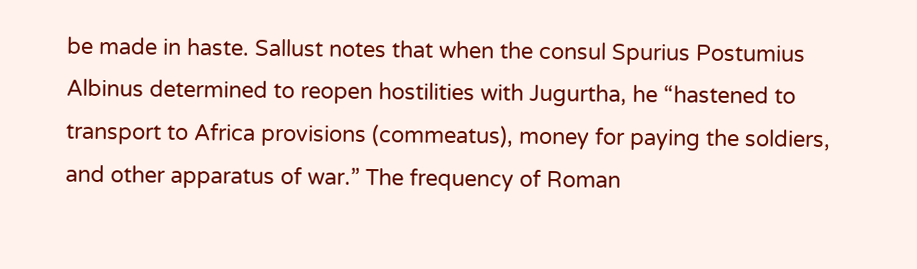be made in haste. Sallust notes that when the consul Spurius Postumius Albinus determined to reopen hostilities with Jugurtha, he “hastened to transport to Africa provisions (commeatus), money for paying the soldiers, and other apparatus of war.” The frequency of Roman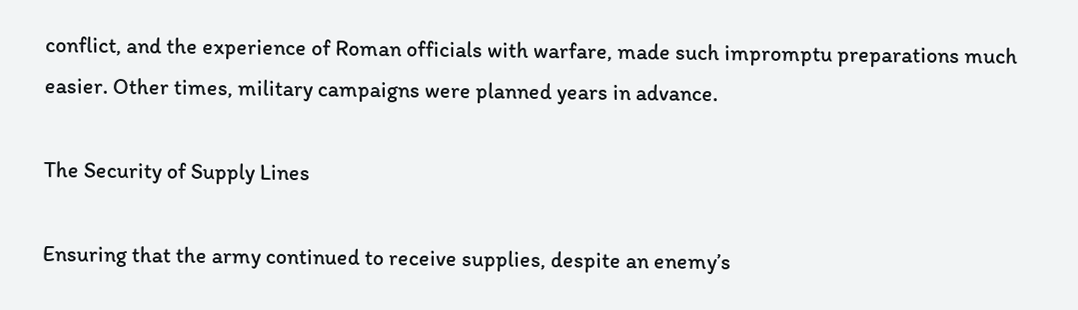conflict, and the experience of Roman officials with warfare, made such impromptu preparations much easier. Other times, military campaigns were planned years in advance.

The Security of Supply Lines

Ensuring that the army continued to receive supplies, despite an enemy’s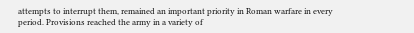attempts to interrupt them, remained an important priority in Roman warfare in every period. Provisions reached the army in a variety of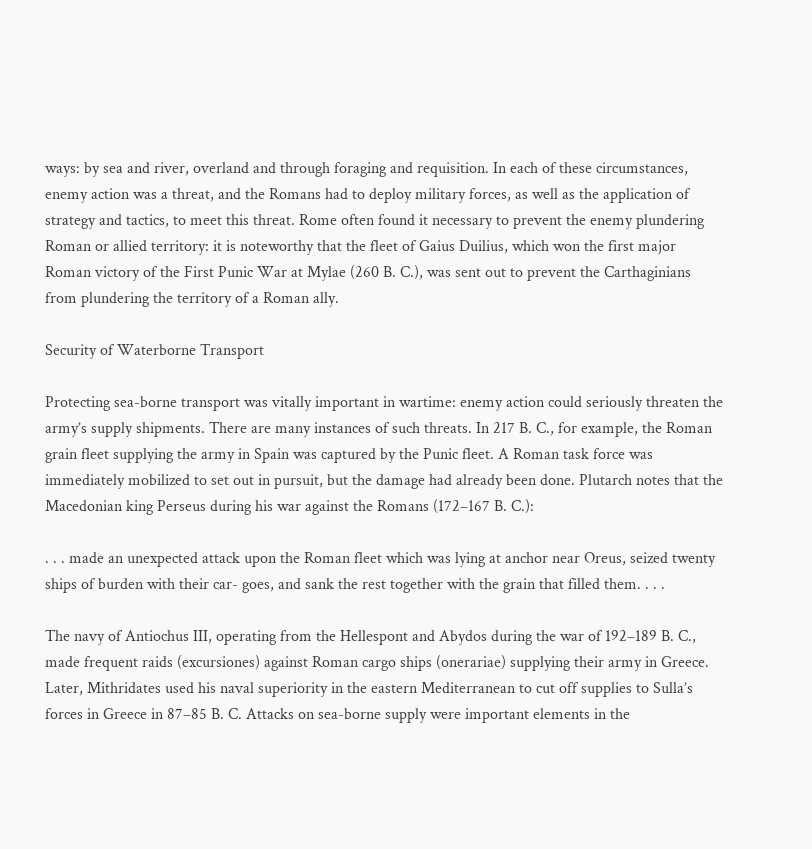ways: by sea and river, overland and through foraging and requisition. In each of these circumstances, enemy action was a threat, and the Romans had to deploy military forces, as well as the application of strategy and tactics, to meet this threat. Rome often found it necessary to prevent the enemy plundering Roman or allied territory: it is noteworthy that the fleet of Gaius Duilius, which won the first major Roman victory of the First Punic War at Mylae (260 B. C.), was sent out to prevent the Carthaginians from plundering the territory of a Roman ally.

Security of Waterborne Transport

Protecting sea-borne transport was vitally important in wartime: enemy action could seriously threaten the army’s supply shipments. There are many instances of such threats. In 217 B. C., for example, the Roman grain fleet supplying the army in Spain was captured by the Punic fleet. A Roman task force was immediately mobilized to set out in pursuit, but the damage had already been done. Plutarch notes that the Macedonian king Perseus during his war against the Romans (172–167 B. C.):

. . . made an unexpected attack upon the Roman fleet which was lying at anchor near Oreus, seized twenty ships of burden with their car- goes, and sank the rest together with the grain that filled them. . . .

The navy of Antiochus III, operating from the Hellespont and Abydos during the war of 192–189 B. C., made frequent raids (excursiones) against Roman cargo ships (onerariae) supplying their army in Greece. Later, Mithridates used his naval superiority in the eastern Mediterranean to cut off supplies to Sulla’s forces in Greece in 87–85 B. C. Attacks on sea-borne supply were important elements in the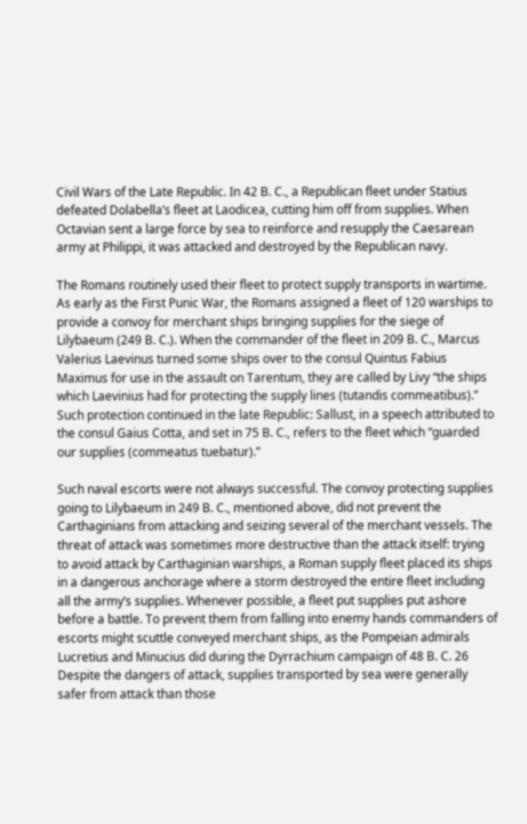Civil Wars of the Late Republic. In 42 B. C., a Republican fleet under Statius defeated Dolabella’s fleet at Laodicea, cutting him off from supplies. When Octavian sent a large force by sea to reinforce and resupply the Caesarean army at Philippi, it was attacked and destroyed by the Republican navy.

The Romans routinely used their fleet to protect supply transports in wartime. As early as the First Punic War, the Romans assigned a fleet of 120 warships to provide a convoy for merchant ships bringing supplies for the siege of Lilybaeum (249 B. C.). When the commander of the fleet in 209 B. C., Marcus Valerius Laevinus turned some ships over to the consul Quintus Fabius Maximus for use in the assault on Tarentum, they are called by Livy “the ships which Laevinius had for protecting the supply lines (tutandis commeatibus).” Such protection continued in the late Republic: Sallust, in a speech attributed to the consul Gaius Cotta, and set in 75 B. C., refers to the fleet which “guarded our supplies (commeatus tuebatur).”

Such naval escorts were not always successful. The convoy protecting supplies going to Lilybaeum in 249 B. C., mentioned above, did not prevent the Carthaginians from attacking and seizing several of the merchant vessels. The threat of attack was sometimes more destructive than the attack itself: trying to avoid attack by Carthaginian warships, a Roman supply fleet placed its ships in a dangerous anchorage where a storm destroyed the entire fleet including all the army’s supplies. Whenever possible, a fleet put supplies put ashore before a battle. To prevent them from falling into enemy hands commanders of escorts might scuttle conveyed merchant ships, as the Pompeian admirals Lucretius and Minucius did during the Dyrrachium campaign of 48 B. C. 26 Despite the dangers of attack, supplies transported by sea were generally safer from attack than those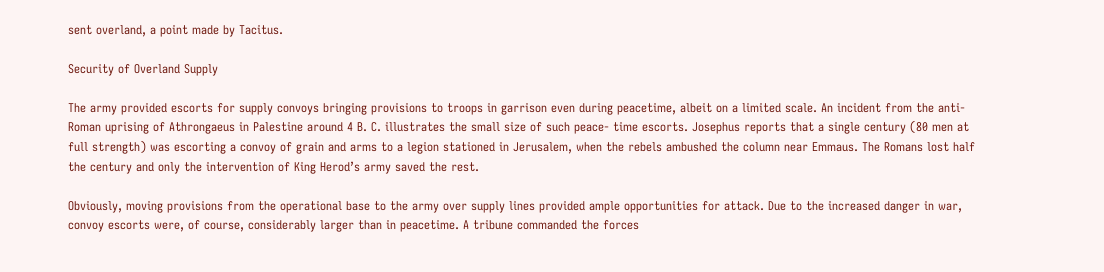sent overland, a point made by Tacitus.

Security of Overland Supply

The army provided escorts for supply convoys bringing provisions to troops in garrison even during peacetime, albeit on a limited scale. An incident from the anti-Roman uprising of Athrongaeus in Palestine around 4 B. C. illustrates the small size of such peace- time escorts. Josephus reports that a single century (80 men at full strength) was escorting a convoy of grain and arms to a legion stationed in Jerusalem, when the rebels ambushed the column near Emmaus. The Romans lost half the century and only the intervention of King Herod’s army saved the rest.

Obviously, moving provisions from the operational base to the army over supply lines provided ample opportunities for attack. Due to the increased danger in war, convoy escorts were, of course, considerably larger than in peacetime. A tribune commanded the forces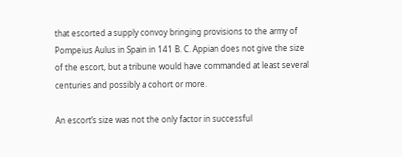that escorted a supply convoy bringing provisions to the army of Pompeius Aulus in Spain in 141 B. C. Appian does not give the size of the escort, but a tribune would have commanded at least several centuries and possibly a cohort or more.

An escort’s size was not the only factor in successful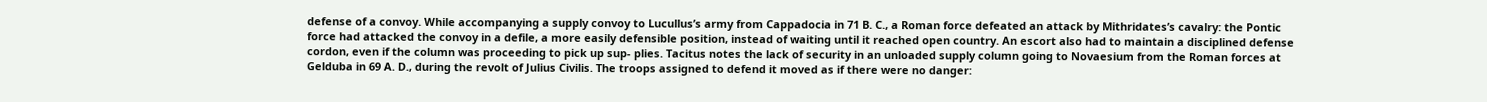defense of a convoy. While accompanying a supply convoy to Lucullus’s army from Cappadocia in 71 B. C., a Roman force defeated an attack by Mithridates’s cavalry: the Pontic force had attacked the convoy in a defile, a more easily defensible position, instead of waiting until it reached open country. An escort also had to maintain a disciplined defense cordon, even if the column was proceeding to pick up sup- plies. Tacitus notes the lack of security in an unloaded supply column going to Novaesium from the Roman forces at Gelduba in 69 A. D., during the revolt of Julius Civilis. The troops assigned to defend it moved as if there were no danger: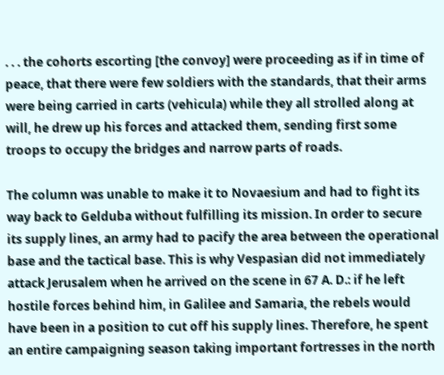. . . the cohorts escorting [the convoy] were proceeding as if in time of peace, that there were few soldiers with the standards, that their arms were being carried in carts (vehicula) while they all strolled along at will, he drew up his forces and attacked them, sending first some troops to occupy the bridges and narrow parts of roads.

The column was unable to make it to Novaesium and had to fight its way back to Gelduba without fulfilling its mission. In order to secure its supply lines, an army had to pacify the area between the operational base and the tactical base. This is why Vespasian did not immediately attack Jerusalem when he arrived on the scene in 67 A. D.: if he left hostile forces behind him, in Galilee and Samaria, the rebels would have been in a position to cut off his supply lines. Therefore, he spent an entire campaigning season taking important fortresses in the north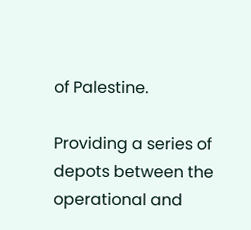of Palestine.

Providing a series of depots between the operational and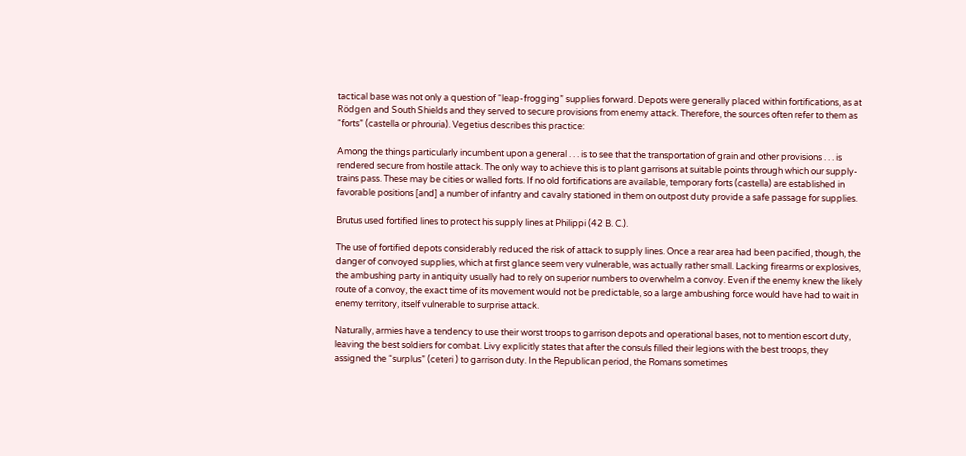tactical base was not only a question of “leap-frogging” supplies forward. Depots were generally placed within fortifications, as at Rödgen and South Shields and they served to secure provisions from enemy attack. Therefore, the sources often refer to them as “forts” (castella or phrouria). Vegetius describes this practice:

Among the things particularly incumbent upon a general . . . is to see that the transportation of grain and other provisions . . . is rendered secure from hostile attack. The only way to achieve this is to plant garrisons at suitable points through which our supply-trains pass. These may be cities or walled forts. If no old fortifications are available, temporary forts (castella) are established in favorable positions [and] a number of infantry and cavalry stationed in them on outpost duty provide a safe passage for supplies.

Brutus used fortified lines to protect his supply lines at Philippi (42 B. C.).

The use of fortified depots considerably reduced the risk of attack to supply lines. Once a rear area had been pacified, though, the danger of convoyed supplies, which at first glance seem very vulnerable, was actually rather small. Lacking firearms or explosives, the ambushing party in antiquity usually had to rely on superior numbers to overwhelm a convoy. Even if the enemy knew the likely route of a convoy, the exact time of its movement would not be predictable, so a large ambushing force would have had to wait in enemy territory, itself vulnerable to surprise attack.

Naturally, armies have a tendency to use their worst troops to garrison depots and operational bases, not to mention escort duty, leaving the best soldiers for combat. Livy explicitly states that after the consuls filled their legions with the best troops, they assigned the “surplus” (ceteri ) to garrison duty. In the Republican period, the Romans sometimes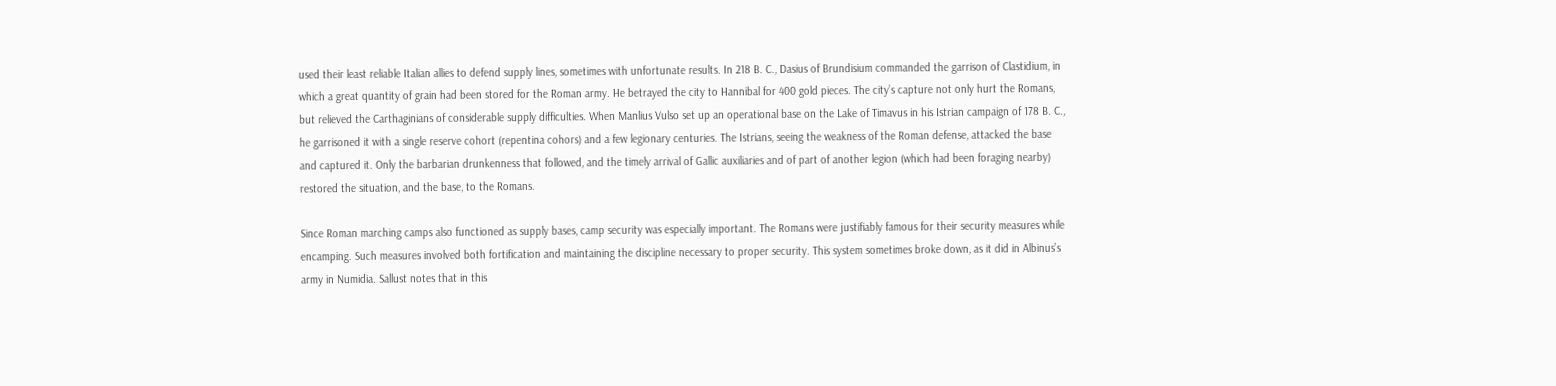used their least reliable Italian allies to defend supply lines, sometimes with unfortunate results. In 218 B. C., Dasius of Brundisium commanded the garrison of Clastidium, in which a great quantity of grain had been stored for the Roman army. He betrayed the city to Hannibal for 400 gold pieces. The city’s capture not only hurt the Romans, but relieved the Carthaginians of considerable supply difficulties. When Manlius Vulso set up an operational base on the Lake of Timavus in his Istrian campaign of 178 B. C., he garrisoned it with a single reserve cohort (repentina cohors) and a few legionary centuries. The Istrians, seeing the weakness of the Roman defense, attacked the base and captured it. Only the barbarian drunkenness that followed, and the timely arrival of Gallic auxiliaries and of part of another legion (which had been foraging nearby) restored the situation, and the base, to the Romans.

Since Roman marching camps also functioned as supply bases, camp security was especially important. The Romans were justifiably famous for their security measures while encamping. Such measures involved both fortification and maintaining the discipline necessary to proper security. This system sometimes broke down, as it did in Albinus’s army in Numidia. Sallust notes that in this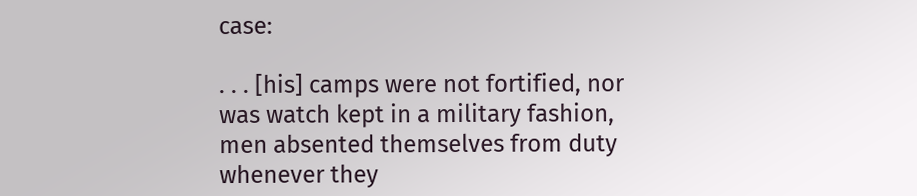case:

. . . [his] camps were not fortified, nor was watch kept in a military fashion, men absented themselves from duty whenever they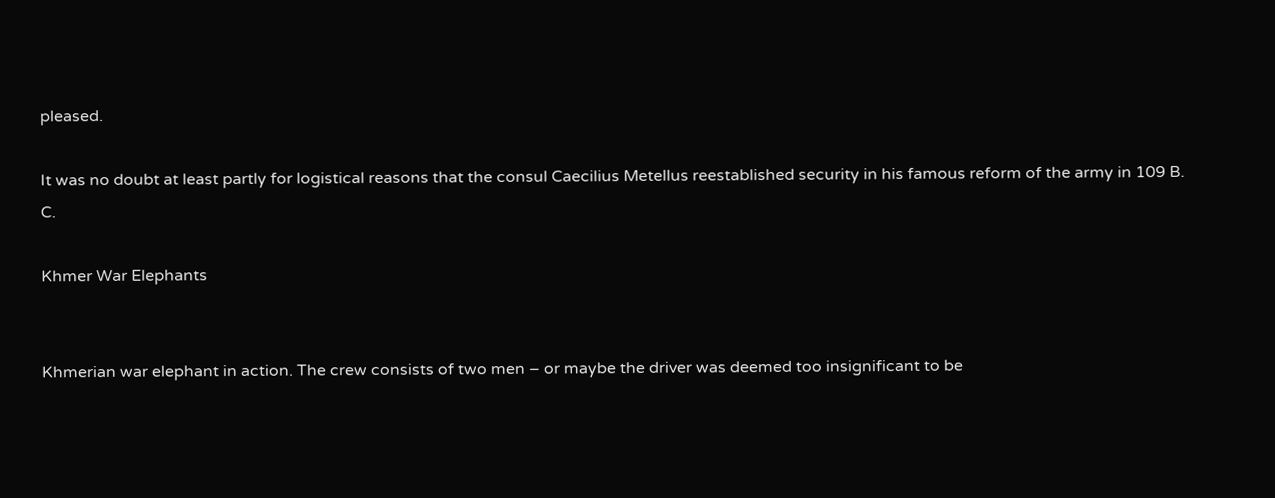pleased.

It was no doubt at least partly for logistical reasons that the consul Caecilius Metellus reestablished security in his famous reform of the army in 109 B. C.

Khmer War Elephants


Khmerian war elephant in action. The crew consists of two men – or maybe the driver was deemed too insignificant to be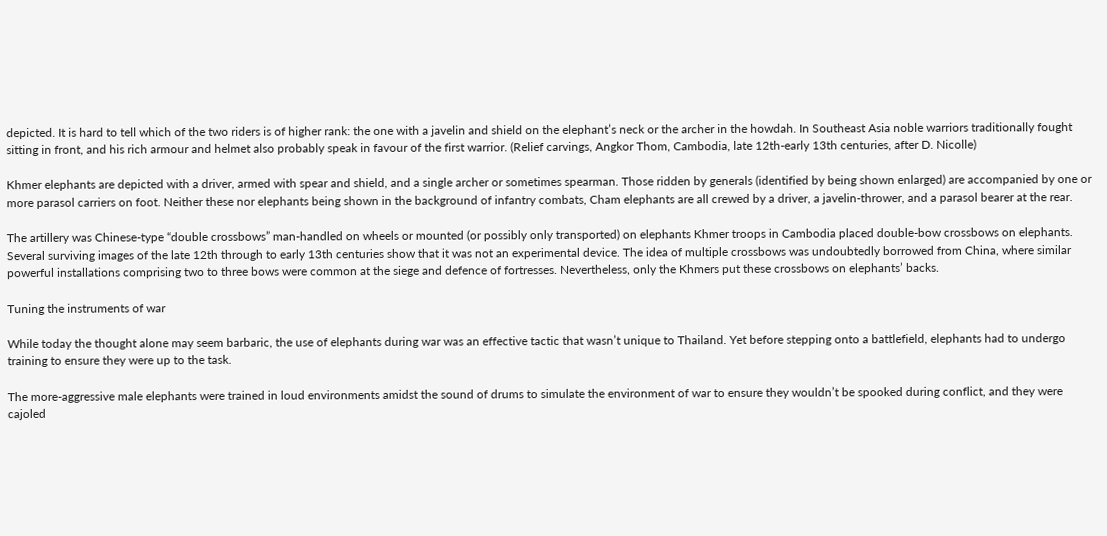depicted. It is hard to tell which of the two riders is of higher rank: the one with a javelin and shield on the elephant’s neck or the archer in the howdah. In Southeast Asia noble warriors traditionally fought sitting in front, and his rich armour and helmet also probably speak in favour of the first warrior. (Relief carvings, Angkor Thom, Cambodia, late 12th-early 13th centuries, after D. Nicolle)

Khmer elephants are depicted with a driver, armed with spear and shield, and a single archer or sometimes spearman. Those ridden by generals (identified by being shown enlarged) are accompanied by one or more parasol carriers on foot. Neither these nor elephants being shown in the background of infantry combats, Cham elephants are all crewed by a driver, a javelin-thrower, and a parasol bearer at the rear.

The artillery was Chinese-type “double crossbows” man-handled on wheels or mounted (or possibly only transported) on elephants Khmer troops in Cambodia placed double-bow crossbows on elephants. Several surviving images of the late 12th through to early 13th centuries show that it was not an experimental device. The idea of multiple crossbows was undoubtedly borrowed from China, where similar powerful installations comprising two to three bows were common at the siege and defence of fortresses. Nevertheless, only the Khmers put these crossbows on elephants’ backs.

Tuning the instruments of war

While today the thought alone may seem barbaric, the use of elephants during war was an effective tactic that wasn’t unique to Thailand. Yet before stepping onto a battlefield, elephants had to undergo training to ensure they were up to the task.

The more-aggressive male elephants were trained in loud environments amidst the sound of drums to simulate the environment of war to ensure they wouldn’t be spooked during conflict, and they were cajoled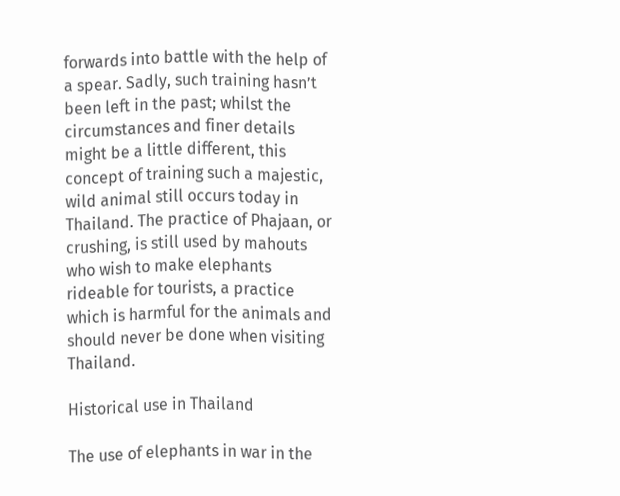forwards into battle with the help of a spear. Sadly, such training hasn’t been left in the past; whilst the circumstances and finer details might be a little different, this concept of training such a majestic, wild animal still occurs today in Thailand. The practice of Phajaan, or crushing, is still used by mahouts who wish to make elephants rideable for tourists, a practice which is harmful for the animals and should never be done when visiting Thailand.

Historical use in Thailand

The use of elephants in war in the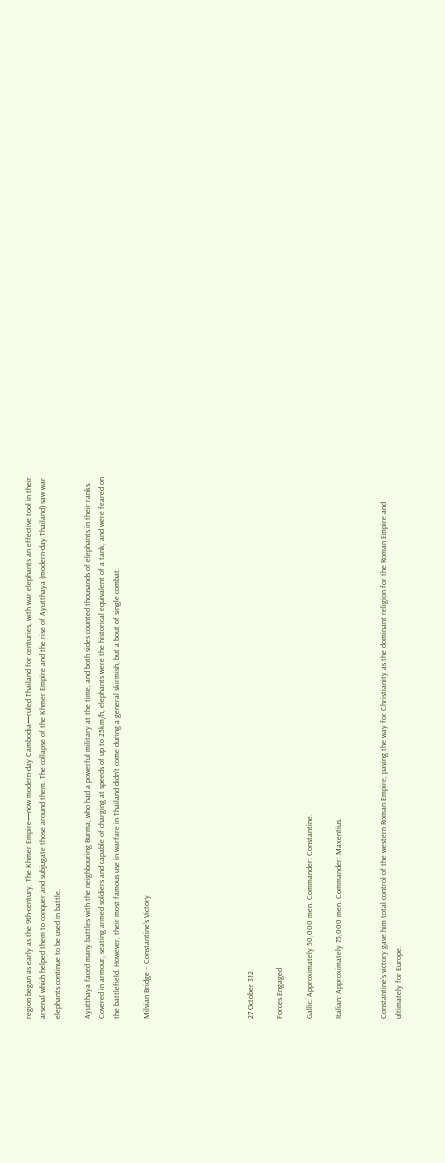region began as early as the 9th-century. The Khmer Empire—now modern-day Cambodia—ruled Thailand for centuries, with war elephants an effective tool in their arsenal which helped them to conquer and subjugate those around them. The collapse of the Khmer Empire and the rise of Ayutthaya (modern-day Thailand) saw war elephants continue to be used in battle.

Ayutthaya faced many battles with the neighbouring Burma, who had a powerful military at the time, and both sides counted thousands of elephants in their ranks. Covered in armour, seating armed soldiers and capable of charging at speeds of up to 25km/h, elephants were the historical equivalent of a tank, and were feared on the battlefield. However, their most famous use in warfare in Thailand didn’t come during a general skirmish, but a bout of single combat.

Milvian Bridge – Constantine’s Victory






27 October 312

Forces Engaged

Gallic: Approximately 50,000 men. Commander: Constantine.

Italian: Approximately 75,000 men. Commander: Maxentius.


Constantine’s victory gave him total control of the western Roman Empire, paving the way for Christianity as the dominant religion for the Roman Empire and ultimately for Europe.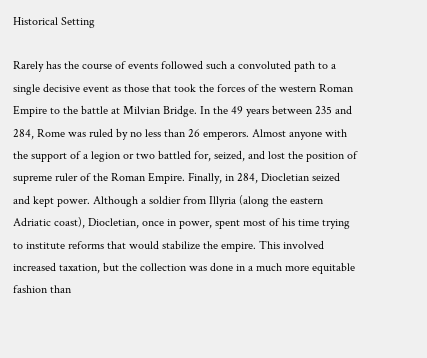Historical Setting

Rarely has the course of events followed such a convoluted path to a single decisive event as those that took the forces of the western Roman Empire to the battle at Milvian Bridge. In the 49 years between 235 and 284, Rome was ruled by no less than 26 emperors. Almost anyone with the support of a legion or two battled for, seized, and lost the position of supreme ruler of the Roman Empire. Finally, in 284, Diocletian seized and kept power. Although a soldier from Illyria (along the eastern Adriatic coast), Diocletian, once in power, spent most of his time trying to institute reforms that would stabilize the empire. This involved increased taxation, but the collection was done in a much more equitable fashion than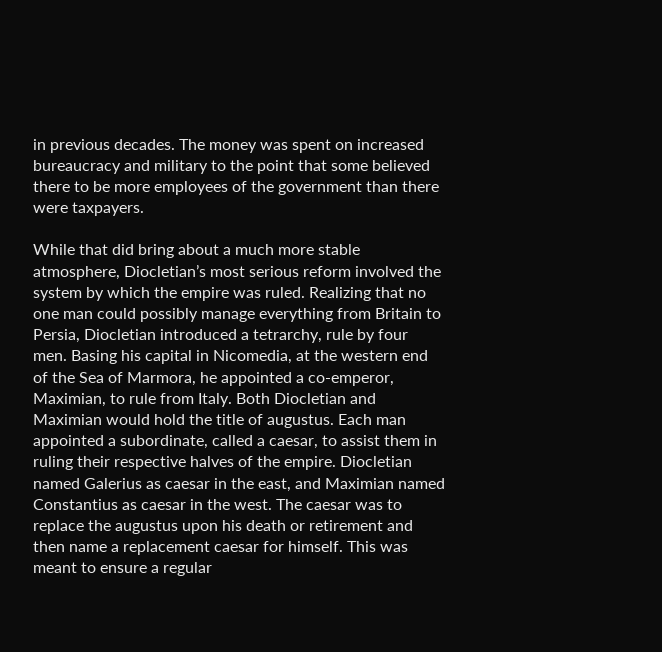in previous decades. The money was spent on increased bureaucracy and military to the point that some believed there to be more employees of the government than there were taxpayers.

While that did bring about a much more stable atmosphere, Diocletian’s most serious reform involved the system by which the empire was ruled. Realizing that no one man could possibly manage everything from Britain to Persia, Diocletian introduced a tetrarchy, rule by four men. Basing his capital in Nicomedia, at the western end of the Sea of Marmora, he appointed a co-emperor, Maximian, to rule from Italy. Both Diocletian and Maximian would hold the title of augustus. Each man appointed a subordinate, called a caesar, to assist them in ruling their respective halves of the empire. Diocletian named Galerius as caesar in the east, and Maximian named Constantius as caesar in the west. The caesar was to replace the augustus upon his death or retirement and then name a replacement caesar for himself. This was meant to ensure a regular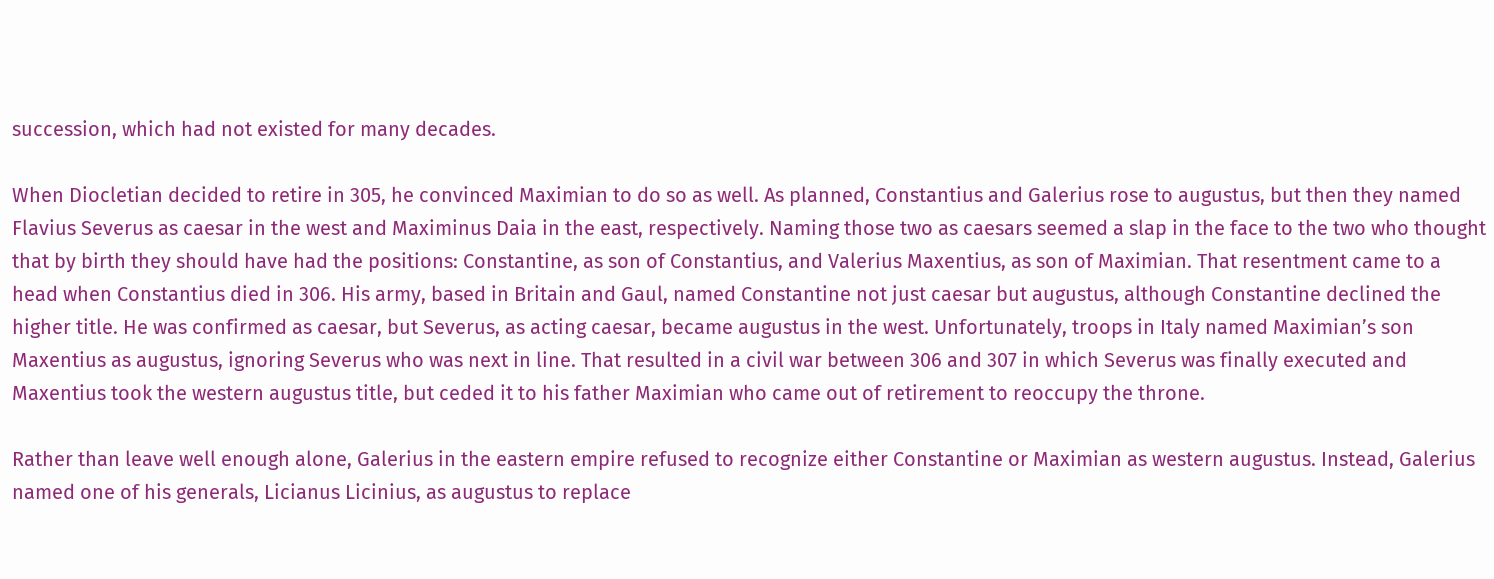succession, which had not existed for many decades.

When Diocletian decided to retire in 305, he convinced Maximian to do so as well. As planned, Constantius and Galerius rose to augustus, but then they named Flavius Severus as caesar in the west and Maximinus Daia in the east, respectively. Naming those two as caesars seemed a slap in the face to the two who thought that by birth they should have had the positions: Constantine, as son of Constantius, and Valerius Maxentius, as son of Maximian. That resentment came to a head when Constantius died in 306. His army, based in Britain and Gaul, named Constantine not just caesar but augustus, although Constantine declined the higher title. He was confirmed as caesar, but Severus, as acting caesar, became augustus in the west. Unfortunately, troops in Italy named Maximian’s son Maxentius as augustus, ignoring Severus who was next in line. That resulted in a civil war between 306 and 307 in which Severus was finally executed and Maxentius took the western augustus title, but ceded it to his father Maximian who came out of retirement to reoccupy the throne.

Rather than leave well enough alone, Galerius in the eastern empire refused to recognize either Constantine or Maximian as western augustus. Instead, Galerius named one of his generals, Licianus Licinius, as augustus to replace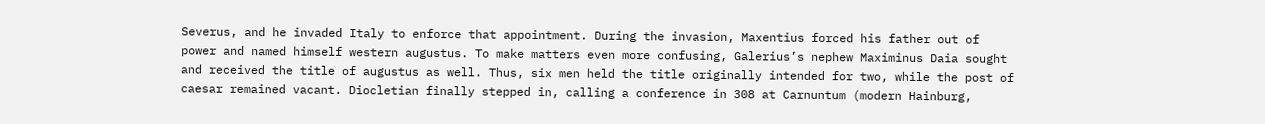Severus, and he invaded Italy to enforce that appointment. During the invasion, Maxentius forced his father out of power and named himself western augustus. To make matters even more confusing, Galerius’s nephew Maximinus Daia sought and received the title of augustus as well. Thus, six men held the title originally intended for two, while the post of caesar remained vacant. Diocletian finally stepped in, calling a conference in 308 at Carnuntum (modern Hainburg,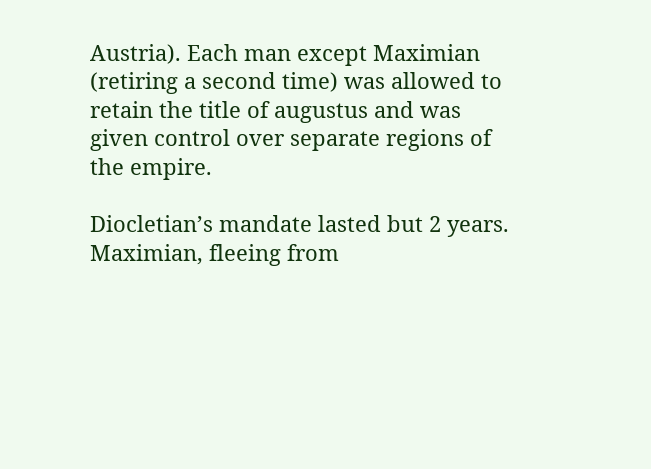Austria). Each man except Maximian (retiring a second time) was allowed to retain the title of augustus and was given control over separate regions of the empire.

Diocletian’s mandate lasted but 2 years. Maximian, fleeing from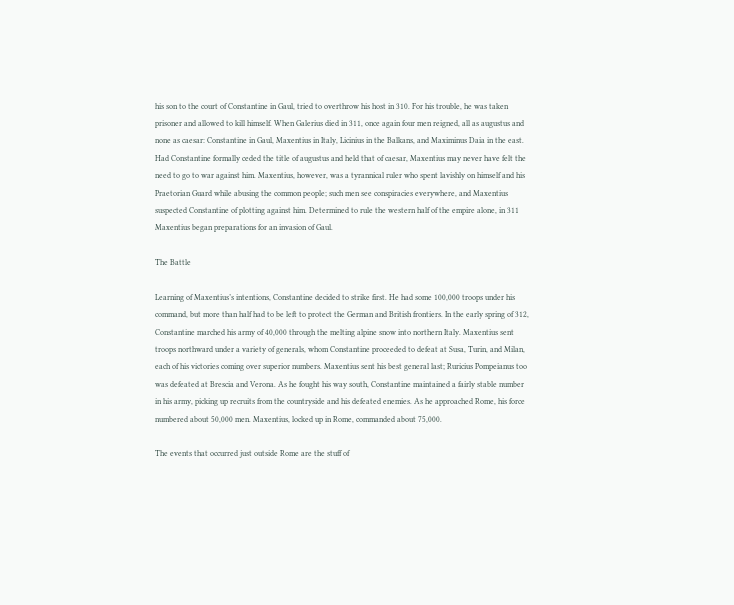his son to the court of Constantine in Gaul, tried to overthrow his host in 310. For his trouble, he was taken prisoner and allowed to kill himself. When Galerius died in 311, once again four men reigned, all as augustus and none as caesar: Constantine in Gaul, Maxentius in Italy, Licinius in the Balkans, and Maximinus Daia in the east. Had Constantine formally ceded the title of augustus and held that of caesar, Maxentius may never have felt the need to go to war against him. Maxentius, however, was a tyrannical ruler who spent lavishly on himself and his Praetorian Guard while abusing the common people; such men see conspiracies everywhere, and Maxentius suspected Constantine of plotting against him. Determined to rule the western half of the empire alone, in 311 Maxentius began preparations for an invasion of Gaul.

The Battle

Learning of Maxentius’s intentions, Constantine decided to strike first. He had some 100,000 troops under his command, but more than half had to be left to protect the German and British frontiers. In the early spring of 312, Constantine marched his army of 40,000 through the melting alpine snow into northern Italy. Maxentius sent troops northward under a variety of generals, whom Constantine proceeded to defeat at Susa, Turin, and Milan, each of his victories coming over superior numbers. Maxentius sent his best general last; Ruricius Pompeianus too was defeated at Brescia and Verona. As he fought his way south, Constantine maintained a fairly stable number in his army, picking up recruits from the countryside and his defeated enemies. As he approached Rome, his force numbered about 50,000 men. Maxentius, locked up in Rome, commanded about 75,000.

The events that occurred just outside Rome are the stuff of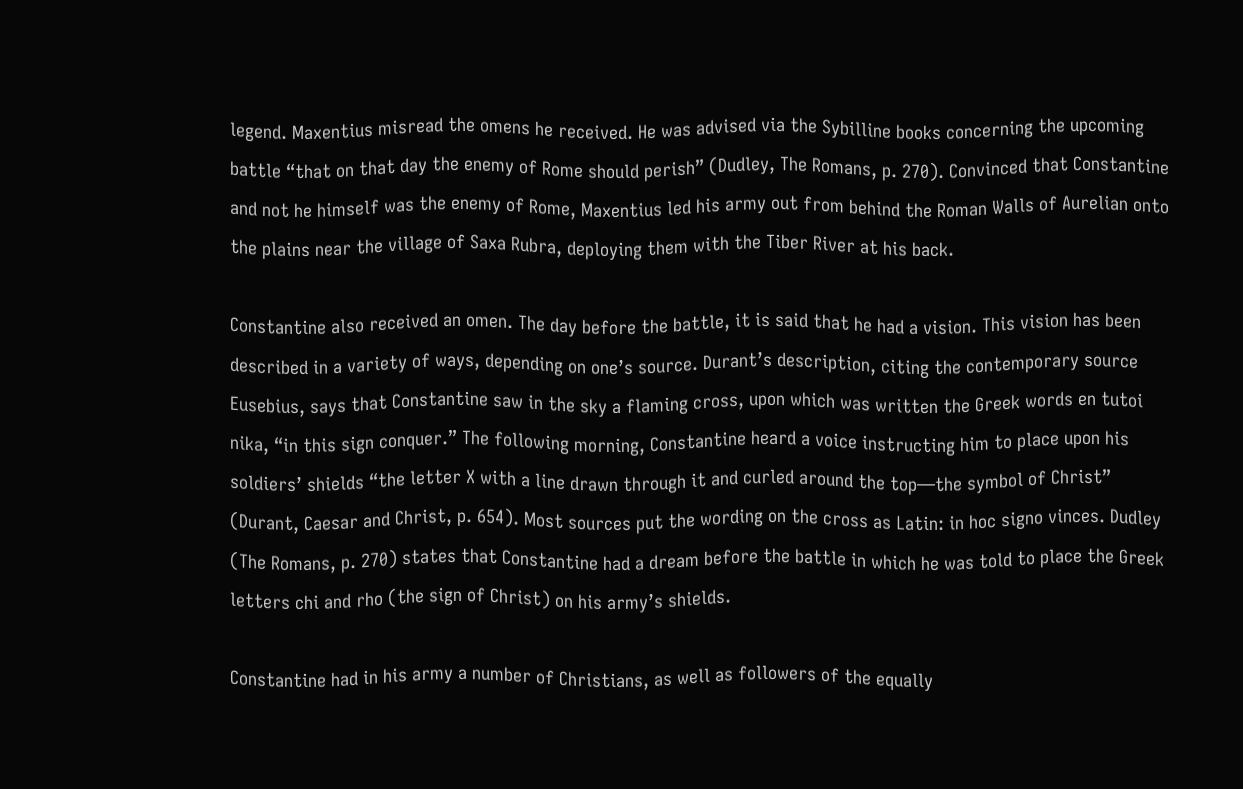legend. Maxentius misread the omens he received. He was advised via the Sybilline books concerning the upcoming battle “that on that day the enemy of Rome should perish” (Dudley, The Romans, p. 270). Convinced that Constantine and not he himself was the enemy of Rome, Maxentius led his army out from behind the Roman Walls of Aurelian onto the plains near the village of Saxa Rubra, deploying them with the Tiber River at his back.

Constantine also received an omen. The day before the battle, it is said that he had a vision. This vision has been described in a variety of ways, depending on one’s source. Durant’s description, citing the contemporary source Eusebius, says that Constantine saw in the sky a flaming cross, upon which was written the Greek words en tutoi nika, “in this sign conquer.” The following morning, Constantine heard a voice instructing him to place upon his soldiers’ shields “the letter X with a line drawn through it and curled around the top—the symbol of Christ” (Durant, Caesar and Christ, p. 654). Most sources put the wording on the cross as Latin: in hoc signo vinces. Dudley (The Romans, p. 270) states that Constantine had a dream before the battle in which he was told to place the Greek letters chi and rho (the sign of Christ) on his army’s shields.

Constantine had in his army a number of Christians, as well as followers of the equally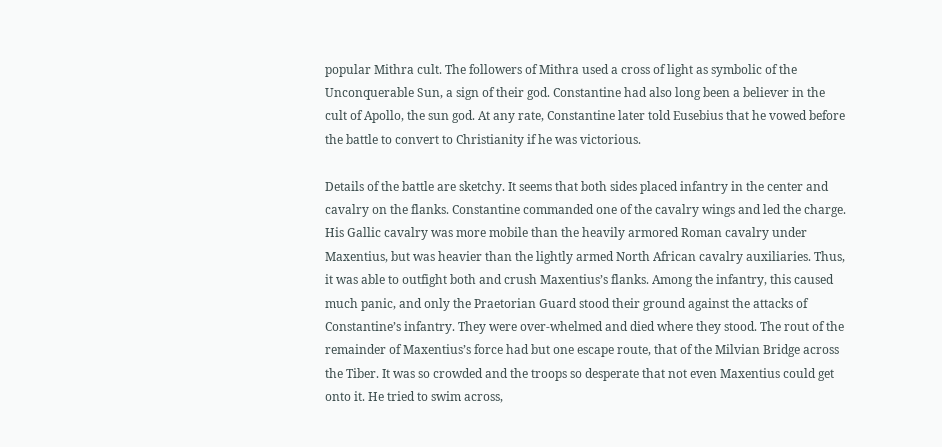popular Mithra cult. The followers of Mithra used a cross of light as symbolic of the Unconquerable Sun, a sign of their god. Constantine had also long been a believer in the cult of Apollo, the sun god. At any rate, Constantine later told Eusebius that he vowed before the battle to convert to Christianity if he was victorious.

Details of the battle are sketchy. It seems that both sides placed infantry in the center and cavalry on the flanks. Constantine commanded one of the cavalry wings and led the charge. His Gallic cavalry was more mobile than the heavily armored Roman cavalry under Maxentius, but was heavier than the lightly armed North African cavalry auxiliaries. Thus, it was able to outfight both and crush Maxentius’s flanks. Among the infantry, this caused much panic, and only the Praetorian Guard stood their ground against the attacks of Constantine’s infantry. They were over-whelmed and died where they stood. The rout of the remainder of Maxentius’s force had but one escape route, that of the Milvian Bridge across the Tiber. It was so crowded and the troops so desperate that not even Maxentius could get onto it. He tried to swim across,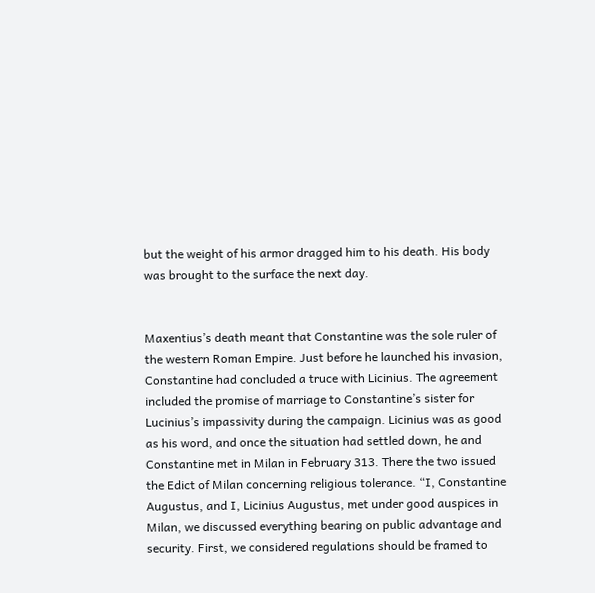but the weight of his armor dragged him to his death. His body was brought to the surface the next day.


Maxentius’s death meant that Constantine was the sole ruler of the western Roman Empire. Just before he launched his invasion, Constantine had concluded a truce with Licinius. The agreement included the promise of marriage to Constantine’s sister for Lucinius’s impassivity during the campaign. Licinius was as good as his word, and once the situation had settled down, he and Constantine met in Milan in February 313. There the two issued the Edict of Milan concerning religious tolerance. “I, Constantine Augustus, and I, Licinius Augustus, met under good auspices in Milan, we discussed everything bearing on public advantage and security. First, we considered regulations should be framed to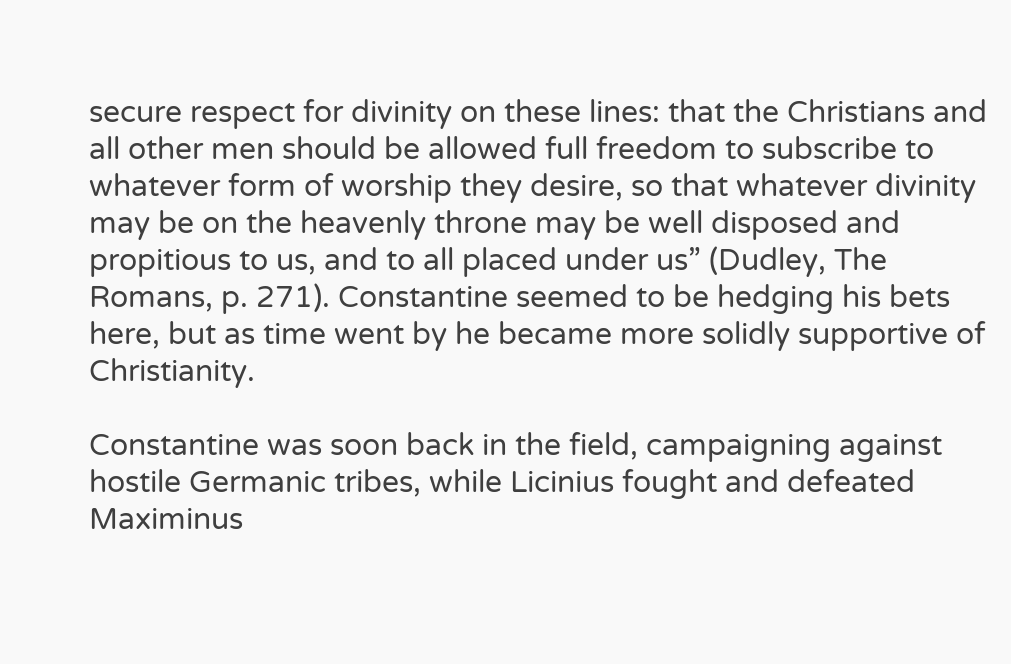secure respect for divinity on these lines: that the Christians and all other men should be allowed full freedom to subscribe to whatever form of worship they desire, so that whatever divinity may be on the heavenly throne may be well disposed and propitious to us, and to all placed under us” (Dudley, The Romans, p. 271). Constantine seemed to be hedging his bets here, but as time went by he became more solidly supportive of Christianity.

Constantine was soon back in the field, campaigning against hostile Germanic tribes, while Licinius fought and defeated Maximinus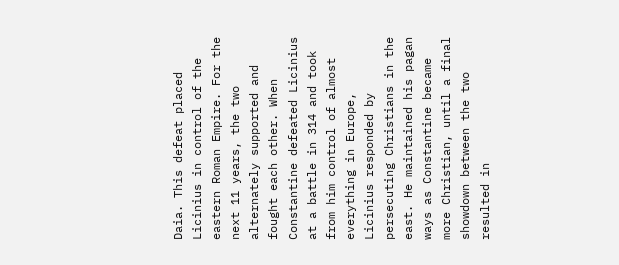Daia. This defeat placed Licinius in control of the eastern Roman Empire. For the next 11 years, the two alternately supported and fought each other. When Constantine defeated Licinius at a battle in 314 and took from him control of almost everything in Europe, Licinius responded by persecuting Christians in the east. He maintained his pagan ways as Constantine became more Christian, until a final showdown between the two resulted in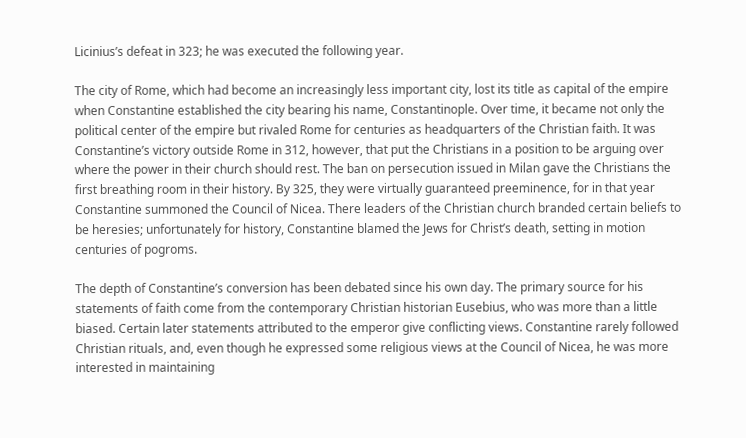Licinius’s defeat in 323; he was executed the following year.

The city of Rome, which had become an increasingly less important city, lost its title as capital of the empire when Constantine established the city bearing his name, Constantinople. Over time, it became not only the political center of the empire but rivaled Rome for centuries as headquarters of the Christian faith. It was Constantine’s victory outside Rome in 312, however, that put the Christians in a position to be arguing over where the power in their church should rest. The ban on persecution issued in Milan gave the Christians the first breathing room in their history. By 325, they were virtually guaranteed preeminence, for in that year Constantine summoned the Council of Nicea. There leaders of the Christian church branded certain beliefs to be heresies; unfortunately for history, Constantine blamed the Jews for Christ’s death, setting in motion centuries of pogroms.

The depth of Constantine’s conversion has been debated since his own day. The primary source for his statements of faith come from the contemporary Christian historian Eusebius, who was more than a little biased. Certain later statements attributed to the emperor give conflicting views. Constantine rarely followed Christian rituals, and, even though he expressed some religious views at the Council of Nicea, he was more interested in maintaining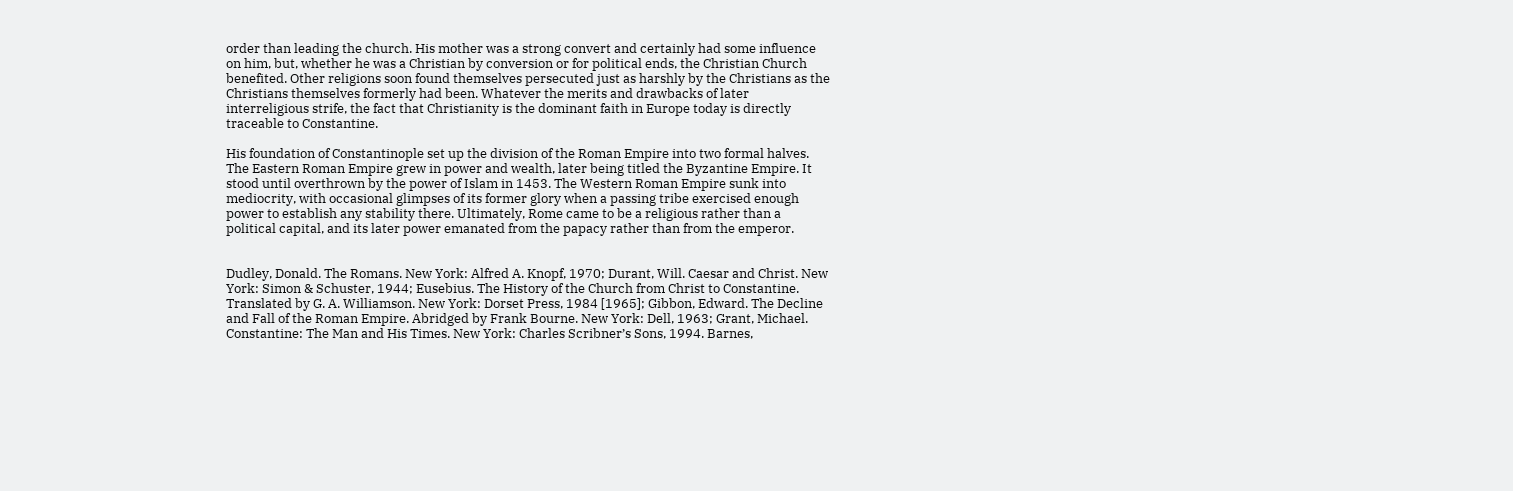order than leading the church. His mother was a strong convert and certainly had some influence on him, but, whether he was a Christian by conversion or for political ends, the Christian Church benefited. Other religions soon found themselves persecuted just as harshly by the Christians as the Christians themselves formerly had been. Whatever the merits and drawbacks of later interreligious strife, the fact that Christianity is the dominant faith in Europe today is directly traceable to Constantine.

His foundation of Constantinople set up the division of the Roman Empire into two formal halves. The Eastern Roman Empire grew in power and wealth, later being titled the Byzantine Empire. It stood until overthrown by the power of Islam in 1453. The Western Roman Empire sunk into mediocrity, with occasional glimpses of its former glory when a passing tribe exercised enough power to establish any stability there. Ultimately, Rome came to be a religious rather than a political capital, and its later power emanated from the papacy rather than from the emperor.


Dudley, Donald. The Romans. New York: Alfred A. Knopf, 1970; Durant, Will. Caesar and Christ. New York: Simon & Schuster, 1944; Eusebius. The History of the Church from Christ to Constantine. Translated by G. A. Williamson. New York: Dorset Press, 1984 [1965]; Gibbon, Edward. The Decline and Fall of the Roman Empire. Abridged by Frank Bourne. New York: Dell, 1963; Grant, Michael. Constantine: The Man and His Times. New York: Charles Scribner’s Sons, 1994. Barnes,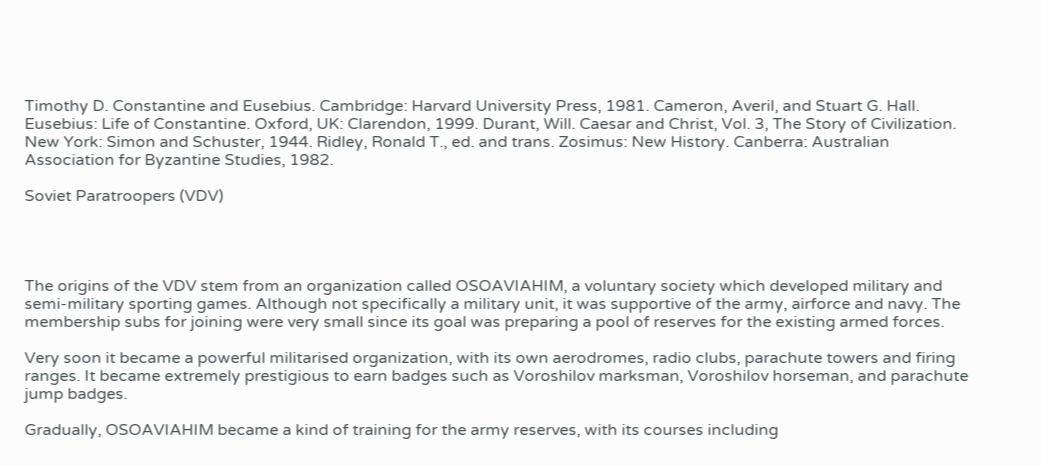Timothy D. Constantine and Eusebius. Cambridge: Harvard University Press, 1981. Cameron, Averil, and Stuart G. Hall. Eusebius: Life of Constantine. Oxford, UK: Clarendon, 1999. Durant, Will. Caesar and Christ, Vol. 3, The Story of Civilization. New York: Simon and Schuster, 1944. Ridley, Ronald T., ed. and trans. Zosimus: New History. Canberra: Australian Association for Byzantine Studies, 1982.

Soviet Paratroopers (VDV)




The origins of the VDV stem from an organization called OSOAVIAHIM, a voluntary society which developed military and semi-military sporting games. Although not specifically a military unit, it was supportive of the army, airforce and navy. The membership subs for joining were very small since its goal was preparing a pool of reserves for the existing armed forces.

Very soon it became a powerful militarised organization, with its own aerodromes, radio clubs, parachute towers and firing ranges. It became extremely prestigious to earn badges such as Voroshilov marksman, Voroshilov horseman, and parachute jump badges.

Gradually, OSOAVIAHIM became a kind of training for the army reserves, with its courses including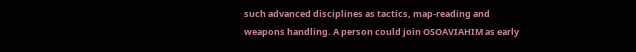such advanced disciplines as tactics, map-reading and weapons handling. A person could join OSOAVIAHIM as early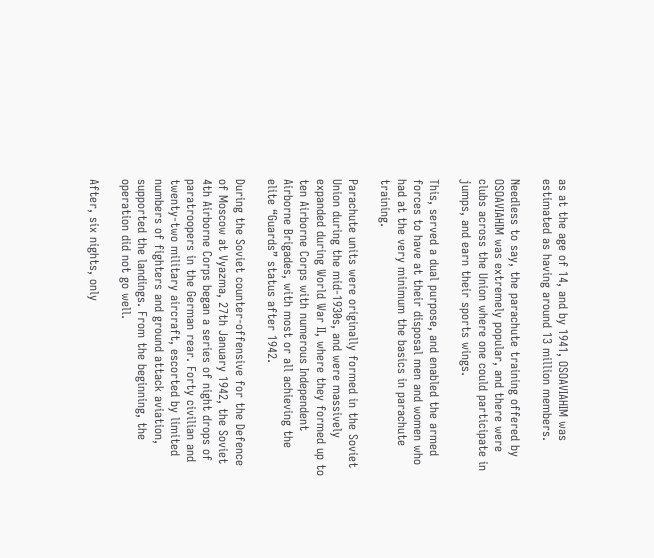as at the age of 14, and by 1941, OSOAVIAHIM was estimated as having around 13 million members.

Needless to say, the parachute training offered by OSOAVIAHIM was extremely popular, and there were clubs across the Union where one could participate in jumps, and earn their sports wings.

This, served a dual purpose, and enabled the armed forces to have at their disposal men and women who had at the very minimum the basics in parachute training.

Parachute units were originally formed in the Soviet Union during the mid-1930s, and were massively expanded during World War II, where they formed up to ten Airborne Corps with numerous Independent Airborne Brigades, with most or all achieving the elite “Guards” status after 1942.

During the Soviet counter-offensive for the Defence of Moscow at Vyazma, 27th January 1942, the Soviet 4th Airborne Corps began a series of night drops of paratroopers in the German rear. Forty civilian and twenty-two military aircraft, escorted by limited numbers of fighters and ground attack aviation, supported the landings. From the beginning, the operation did not go well.

After, six nights, only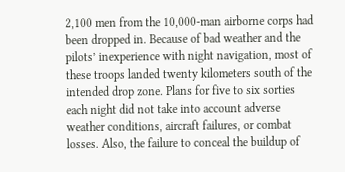2,100 men from the 10,000-man airborne corps had been dropped in. Because of bad weather and the pilots’ inexperience with night navigation, most of these troops landed twenty kilometers south of the intended drop zone. Plans for five to six sorties each night did not take into account adverse weather conditions, aircraft failures, or combat losses. Also, the failure to conceal the buildup of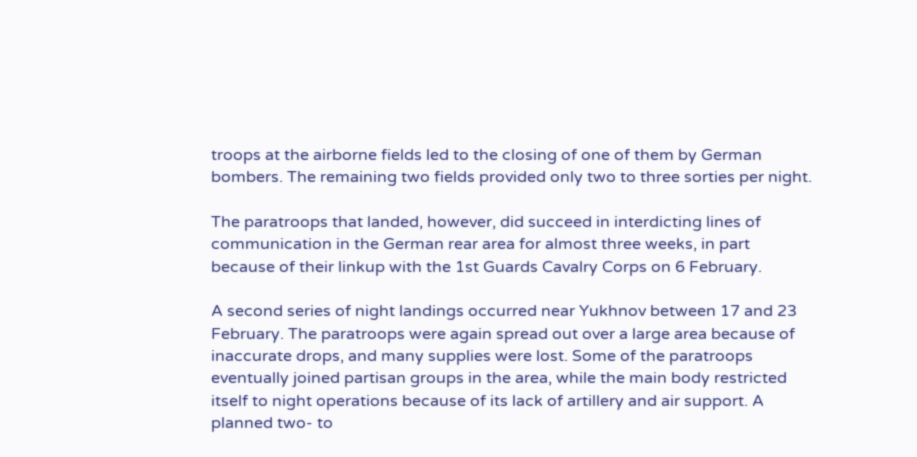troops at the airborne fields led to the closing of one of them by German bombers. The remaining two fields provided only two to three sorties per night.

The paratroops that landed, however, did succeed in interdicting lines of communication in the German rear area for almost three weeks, in part because of their linkup with the 1st Guards Cavalry Corps on 6 February.

A second series of night landings occurred near Yukhnov between 17 and 23 February. The paratroops were again spread out over a large area because of inaccurate drops, and many supplies were lost. Some of the paratroops eventually joined partisan groups in the area, while the main body restricted itself to night operations because of its lack of artillery and air support. A planned two- to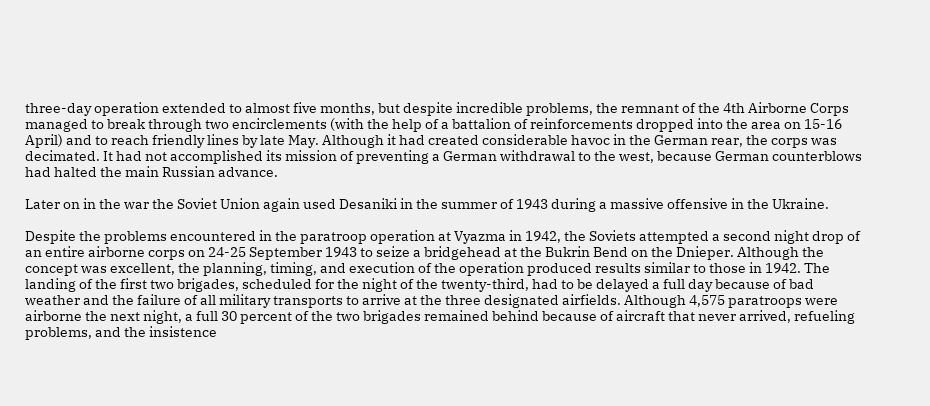three-day operation extended to almost five months, but despite incredible problems, the remnant of the 4th Airborne Corps managed to break through two encirclements (with the help of a battalion of reinforcements dropped into the area on 15-16 April) and to reach friendly lines by late May. Although it had created considerable havoc in the German rear, the corps was decimated. It had not accomplished its mission of preventing a German withdrawal to the west, because German counterblows had halted the main Russian advance.

Later on in the war the Soviet Union again used Desaniki in the summer of 1943 during a massive offensive in the Ukraine.

Despite the problems encountered in the paratroop operation at Vyazma in 1942, the Soviets attempted a second night drop of an entire airborne corps on 24-25 September 1943 to seize a bridgehead at the Bukrin Bend on the Dnieper. Although the concept was excellent, the planning, timing, and execution of the operation produced results similar to those in 1942. The landing of the first two brigades, scheduled for the night of the twenty-third, had to be delayed a full day because of bad weather and the failure of all military transports to arrive at the three designated airfields. Although 4,575 paratroops were airborne the next night, a full 30 percent of the two brigades remained behind because of aircraft that never arrived, refueling problems, and the insistence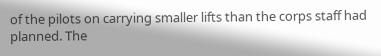of the pilots on carrying smaller lifts than the corps staff had planned. The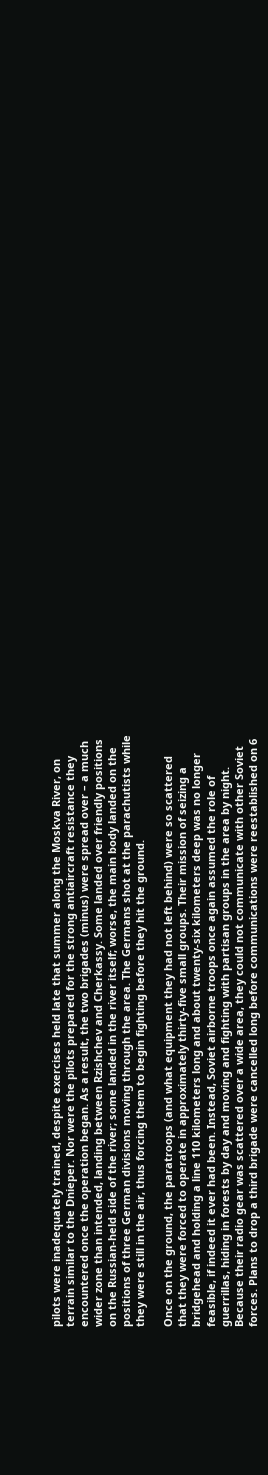pilots were inadequately trained, despite exercises held late that summer along the Moskva River, on terrain similar to the Dnieper. Nor were the pilots prepared for the strong antiaircraft resistance they encountered once the operation began. As a result, the two brigades (minus) were spread over – a much wider zone than intended, landing between Rzishchev and Cherkassy. Some landed over friendly positions on the Russian-held side of the river; some landed in the river itself; worse, the main body landed on the positions of three German divisions moving through the area. The Germans shot at the parachutists while they were still in the air, thus forcing them to begin fighting before they hit the ground.

Once on the ground, the paratroops (and what equipment they had not left behind) were so scattered that they were forced to operate in approximately thirty-five small groups. Their mission of seizing a bridgehead and holding a line 110 kilometers long and about twenty-six kilometers deep was no longer feasible, if indeed it ever had been. Instead, Soviet airborne troops once again assumed the role of guerrillas, hiding in forests by day and moving and fighting with partisan groups in the area by night. Because their radio gear was scattered over a wide area, they could not communicate with other Soviet forces. Plans to drop a third brigade were cancelled long before communications were reestablished on 6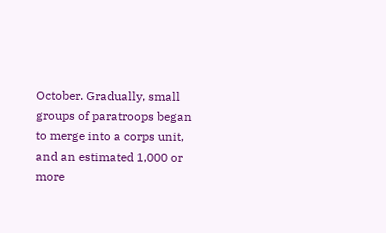October. Gradually, small groups of paratroops began to merge into a corps unit, and an estimated 1,000 or more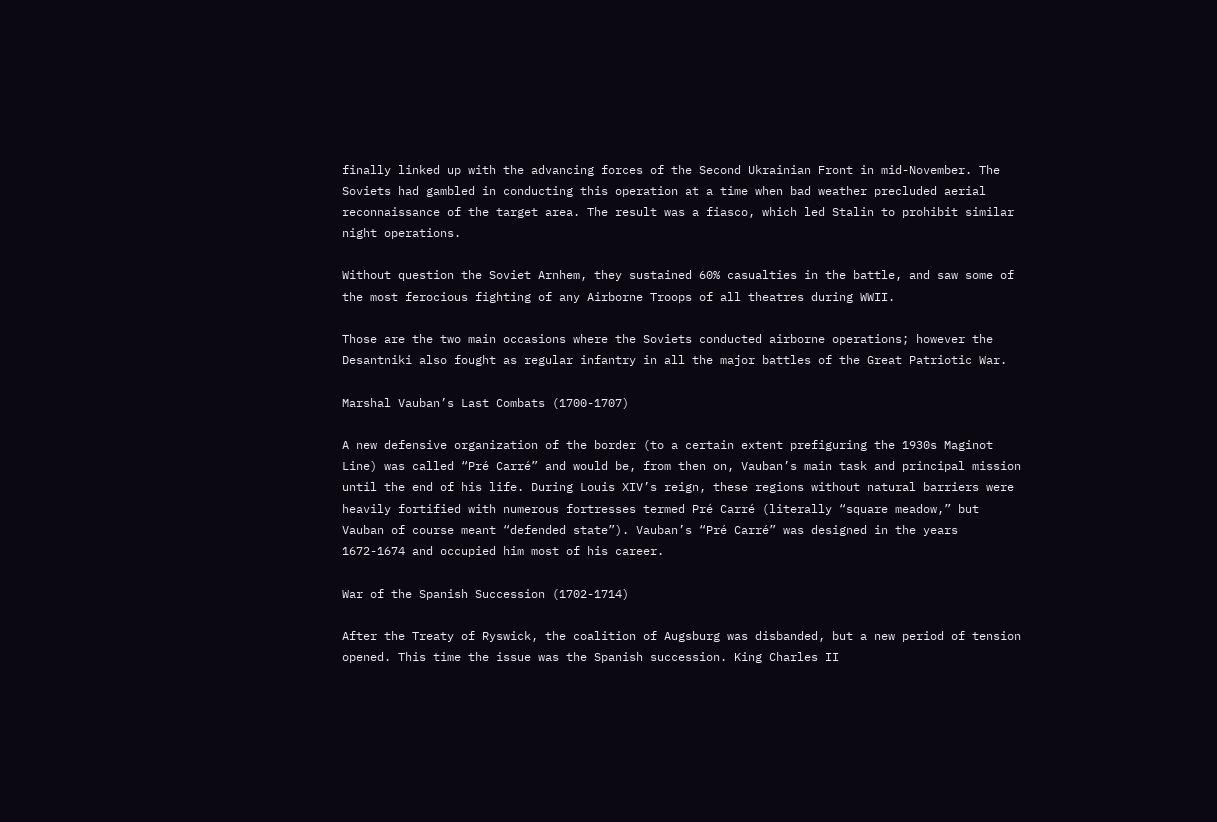finally linked up with the advancing forces of the Second Ukrainian Front in mid-November. The Soviets had gambled in conducting this operation at a time when bad weather precluded aerial reconnaissance of the target area. The result was a fiasco, which led Stalin to prohibit similar night operations.

Without question the Soviet Arnhem, they sustained 60% casualties in the battle, and saw some of the most ferocious fighting of any Airborne Troops of all theatres during WWII.

Those are the two main occasions where the Soviets conducted airborne operations; however the Desantniki also fought as regular infantry in all the major battles of the Great Patriotic War.

Marshal Vauban’s Last Combats (1700-1707)

A new defensive organization of the border (to a certain extent prefiguring the 1930s Maginot Line) was called “Pré Carré” and would be, from then on, Vauban’s main task and principal mission until the end of his life. During Louis XIV’s reign, these regions without natural barriers were heavily fortified with numerous fortresses termed Pré Carré (literally “square meadow,” but Vauban of course meant “defended state”). Vauban’s “Pré Carré” was designed in the years 1672-1674 and occupied him most of his career.

War of the Spanish Succession (1702-1714)

After the Treaty of Ryswick, the coalition of Augsburg was disbanded, but a new period of tension opened. This time the issue was the Spanish succession. King Charles II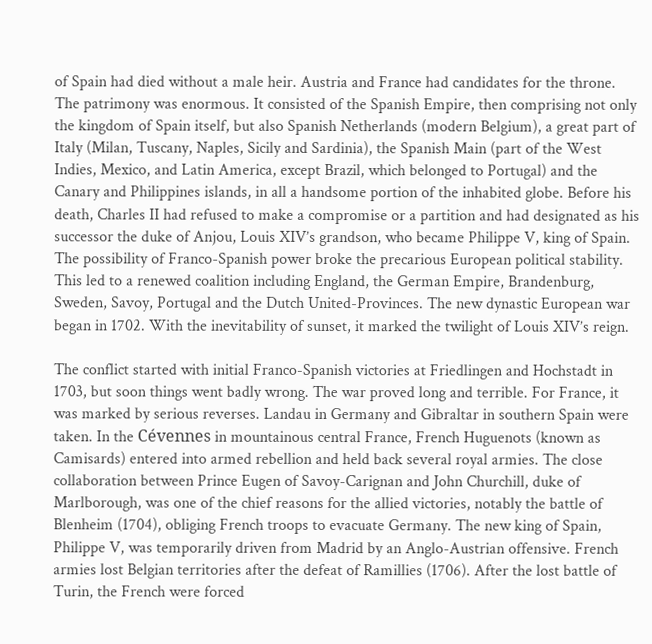of Spain had died without a male heir. Austria and France had candidates for the throne. The patrimony was enormous. It consisted of the Spanish Empire, then comprising not only the kingdom of Spain itself, but also Spanish Netherlands (modern Belgium), a great part of Italy (Milan, Tuscany, Naples, Sicily and Sardinia), the Spanish Main (part of the West Indies, Mexico, and Latin America, except Brazil, which belonged to Portugal) and the Canary and Philippines islands, in all a handsome portion of the inhabited globe. Before his death, Charles II had refused to make a compromise or a partition and had designated as his successor the duke of Anjou, Louis XIV’s grandson, who became Philippe V, king of Spain. The possibility of Franco-Spanish power broke the precarious European political stability. This led to a renewed coalition including England, the German Empire, Brandenburg, Sweden, Savoy, Portugal and the Dutch United-Provinces. The new dynastic European war began in 1702. With the inevitability of sunset, it marked the twilight of Louis XIV’s reign.

The conflict started with initial Franco-Spanish victories at Friedlingen and Hochstadt in 1703, but soon things went badly wrong. The war proved long and terrible. For France, it was marked by serious reverses. Landau in Germany and Gibraltar in southern Spain were taken. In the Cévennes in mountainous central France, French Huguenots (known as Camisards) entered into armed rebellion and held back several royal armies. The close collaboration between Prince Eugen of Savoy-Carignan and John Churchill, duke of Marlborough, was one of the chief reasons for the allied victories, notably the battle of Blenheim (1704), obliging French troops to evacuate Germany. The new king of Spain, Philippe V, was temporarily driven from Madrid by an Anglo-Austrian offensive. French armies lost Belgian territories after the defeat of Ramillies (1706). After the lost battle of Turin, the French were forced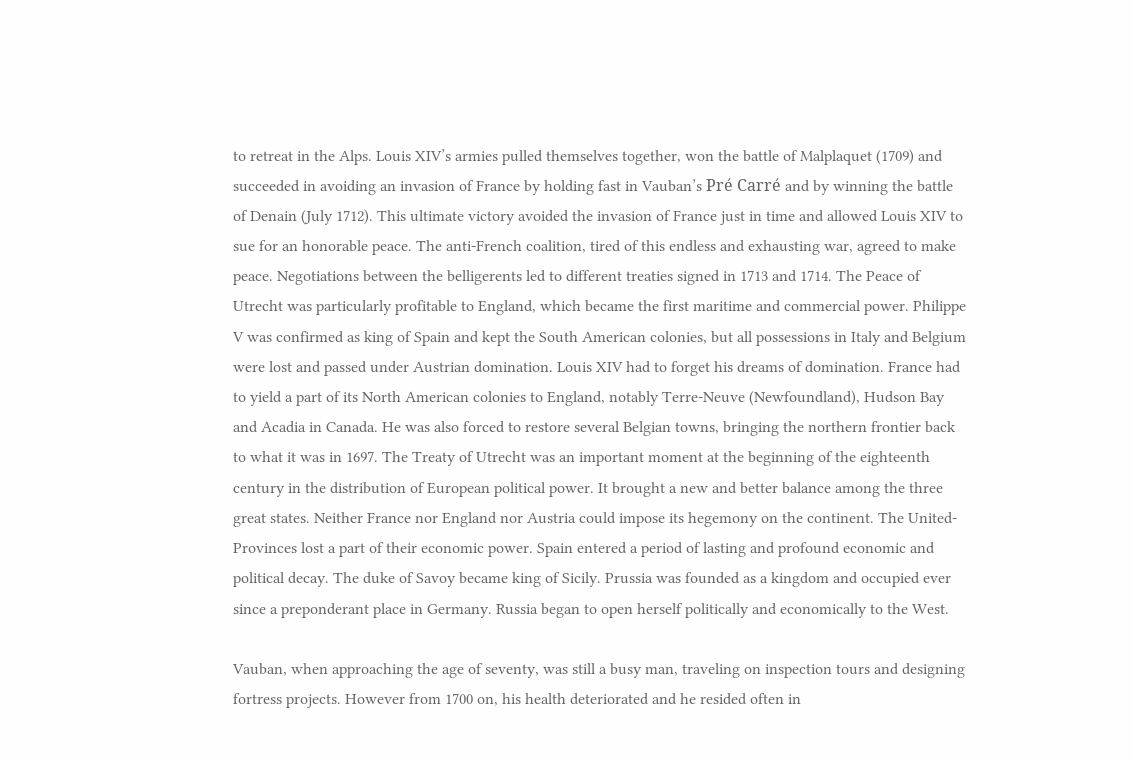to retreat in the Alps. Louis XIV’s armies pulled themselves together, won the battle of Malplaquet (1709) and succeeded in avoiding an invasion of France by holding fast in Vauban’s Pré Carré and by winning the battle of Denain (July 1712). This ultimate victory avoided the invasion of France just in time and allowed Louis XIV to sue for an honorable peace. The anti-French coalition, tired of this endless and exhausting war, agreed to make peace. Negotiations between the belligerents led to different treaties signed in 1713 and 1714. The Peace of Utrecht was particularly profitable to England, which became the first maritime and commercial power. Philippe V was confirmed as king of Spain and kept the South American colonies, but all possessions in Italy and Belgium were lost and passed under Austrian domination. Louis XIV had to forget his dreams of domination. France had to yield a part of its North American colonies to England, notably Terre-Neuve (Newfoundland), Hudson Bay and Acadia in Canada. He was also forced to restore several Belgian towns, bringing the northern frontier back to what it was in 1697. The Treaty of Utrecht was an important moment at the beginning of the eighteenth century in the distribution of European political power. It brought a new and better balance among the three great states. Neither France nor England nor Austria could impose its hegemony on the continent. The United-Provinces lost a part of their economic power. Spain entered a period of lasting and profound economic and political decay. The duke of Savoy became king of Sicily. Prussia was founded as a kingdom and occupied ever since a preponderant place in Germany. Russia began to open herself politically and economically to the West.

Vauban, when approaching the age of seventy, was still a busy man, traveling on inspection tours and designing fortress projects. However from 1700 on, his health deteriorated and he resided often in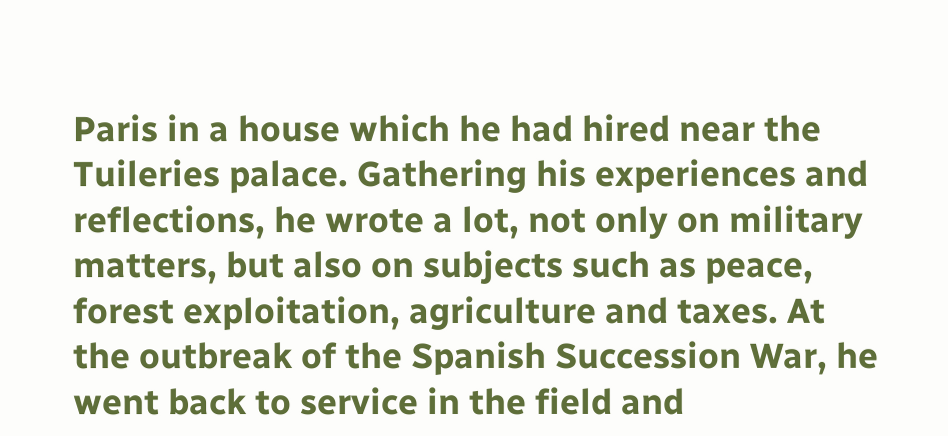Paris in a house which he had hired near the Tuileries palace. Gathering his experiences and reflections, he wrote a lot, not only on military matters, but also on subjects such as peace, forest exploitation, agriculture and taxes. At the outbreak of the Spanish Succession War, he went back to service in the field and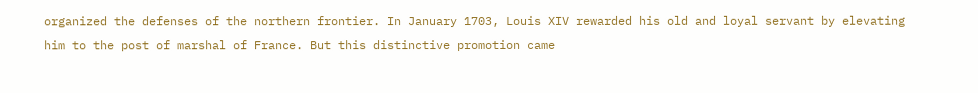organized the defenses of the northern frontier. In January 1703, Louis XIV rewarded his old and loyal servant by elevating him to the post of marshal of France. But this distinctive promotion came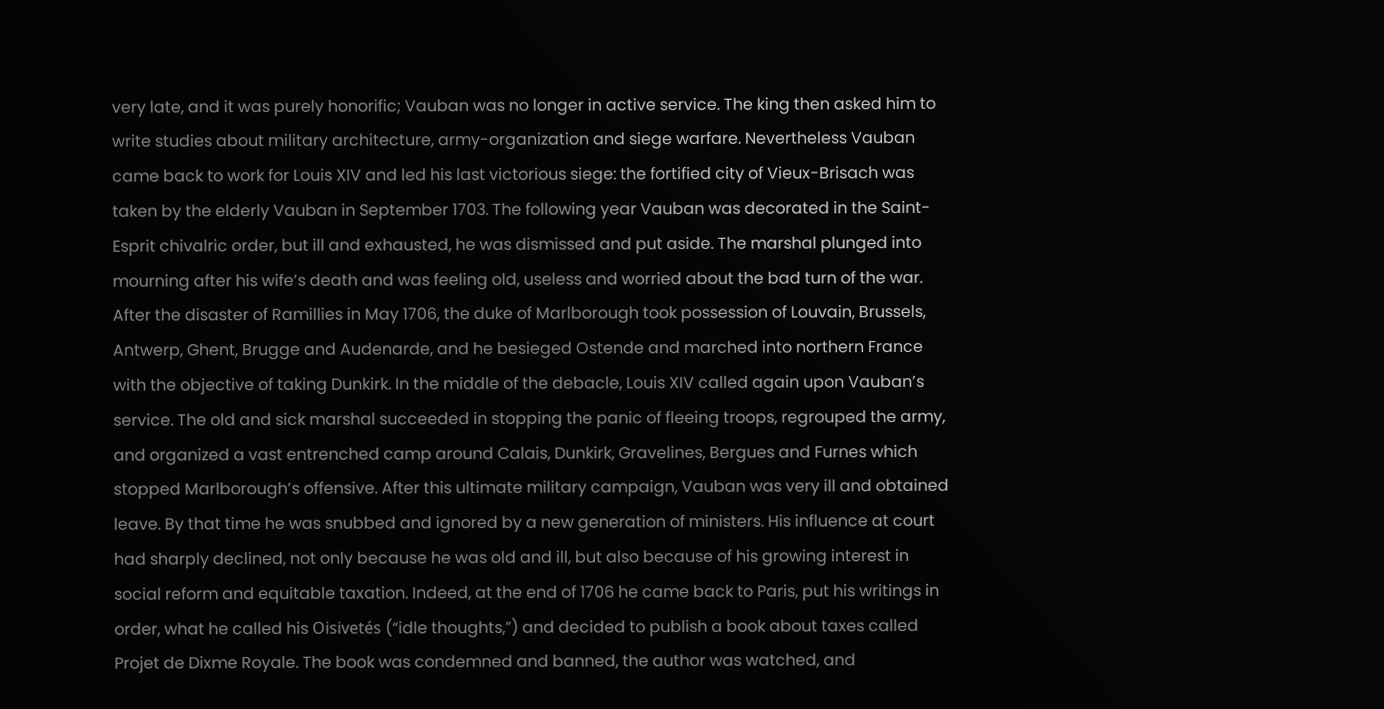very late, and it was purely honorific; Vauban was no longer in active service. The king then asked him to write studies about military architecture, army-organization and siege warfare. Nevertheless Vauban came back to work for Louis XIV and led his last victorious siege: the fortified city of Vieux-Brisach was taken by the elderly Vauban in September 1703. The following year Vauban was decorated in the Saint-Esprit chivalric order, but ill and exhausted, he was dismissed and put aside. The marshal plunged into mourning after his wife’s death and was feeling old, useless and worried about the bad turn of the war. After the disaster of Ramillies in May 1706, the duke of Marlborough took possession of Louvain, Brussels, Antwerp, Ghent, Brugge and Audenarde, and he besieged Ostende and marched into northern France with the objective of taking Dunkirk. In the middle of the debacle, Louis XIV called again upon Vauban’s service. The old and sick marshal succeeded in stopping the panic of fleeing troops, regrouped the army, and organized a vast entrenched camp around Calais, Dunkirk, Gravelines, Bergues and Furnes which stopped Marlborough’s offensive. After this ultimate military campaign, Vauban was very ill and obtained leave. By that time he was snubbed and ignored by a new generation of ministers. His influence at court had sharply declined, not only because he was old and ill, but also because of his growing interest in social reform and equitable taxation. Indeed, at the end of 1706 he came back to Paris, put his writings in order, what he called his Oisivetés (“idle thoughts,”) and decided to publish a book about taxes called Projet de Dixme Royale. The book was condemned and banned, the author was watched, and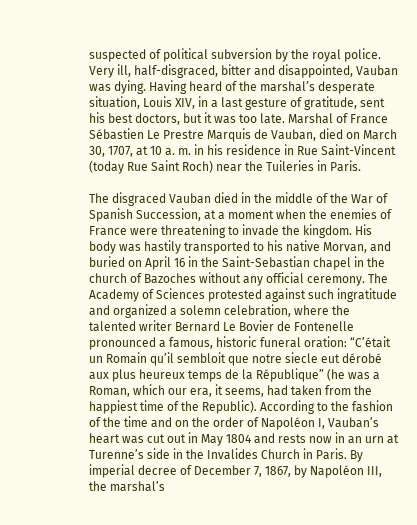suspected of political subversion by the royal police. Very ill, half-disgraced, bitter and disappointed, Vauban was dying. Having heard of the marshal’s desperate situation, Louis XIV, in a last gesture of gratitude, sent his best doctors, but it was too late. Marshal of France Sébastien Le Prestre Marquis de Vauban, died on March 30, 1707, at 10 a. m. in his residence in Rue Saint-Vincent (today Rue Saint Roch) near the Tuileries in Paris.

The disgraced Vauban died in the middle of the War of Spanish Succession, at a moment when the enemies of France were threatening to invade the kingdom. His body was hastily transported to his native Morvan, and buried on April 16 in the Saint-Sebastian chapel in the church of Bazoches without any official ceremony. The Academy of Sciences protested against such ingratitude and organized a solemn celebration, where the talented writer Bernard Le Bovier de Fontenelle pronounced a famous, historic funeral oration: “C’était un Romain qu’il sembloit que notre siecle eut dérobé aux plus heureux temps de la République” (he was a Roman, which our era, it seems, had taken from the happiest time of the Republic). According to the fashion of the time and on the order of Napoléon I, Vauban’s heart was cut out in May 1804 and rests now in an urn at Turenne’s side in the Invalides Church in Paris. By imperial decree of December 7, 1867, by Napoléon III, the marshal’s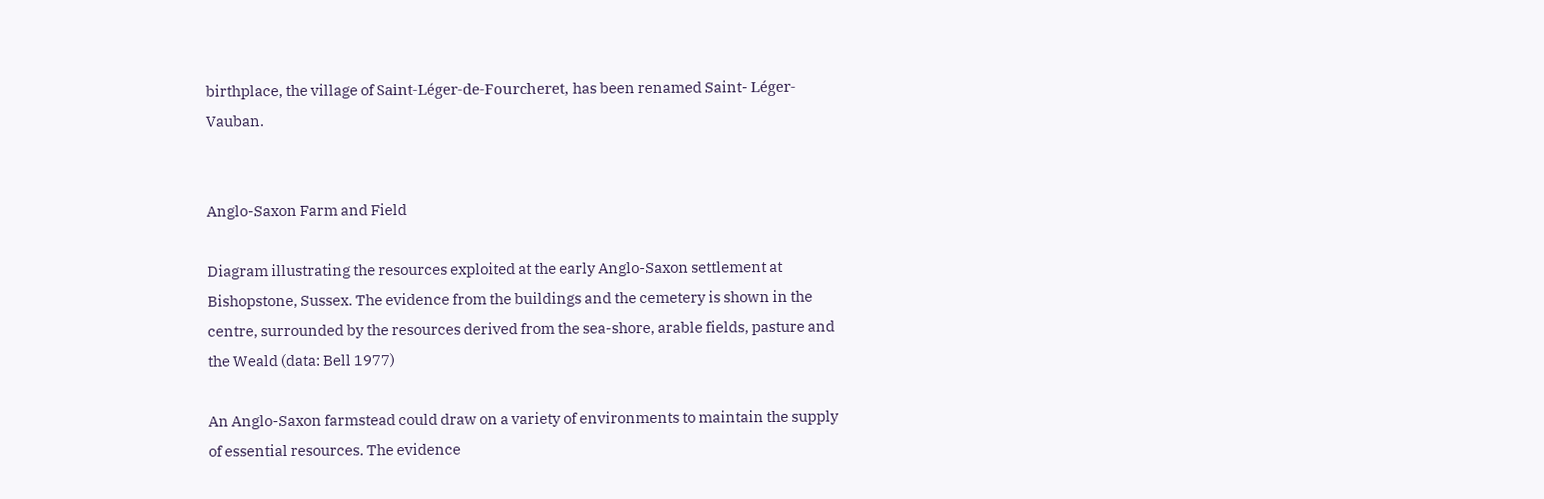birthplace, the village of Saint-Léger-de-Fourcheret, has been renamed Saint- Léger-Vauban.


Anglo-Saxon Farm and Field

Diagram illustrating the resources exploited at the early Anglo-Saxon settlement at Bishopstone, Sussex. The evidence from the buildings and the cemetery is shown in the centre, surrounded by the resources derived from the sea-shore, arable fields, pasture and the Weald (data: Bell 1977)

An Anglo-Saxon farmstead could draw on a variety of environments to maintain the supply of essential resources. The evidence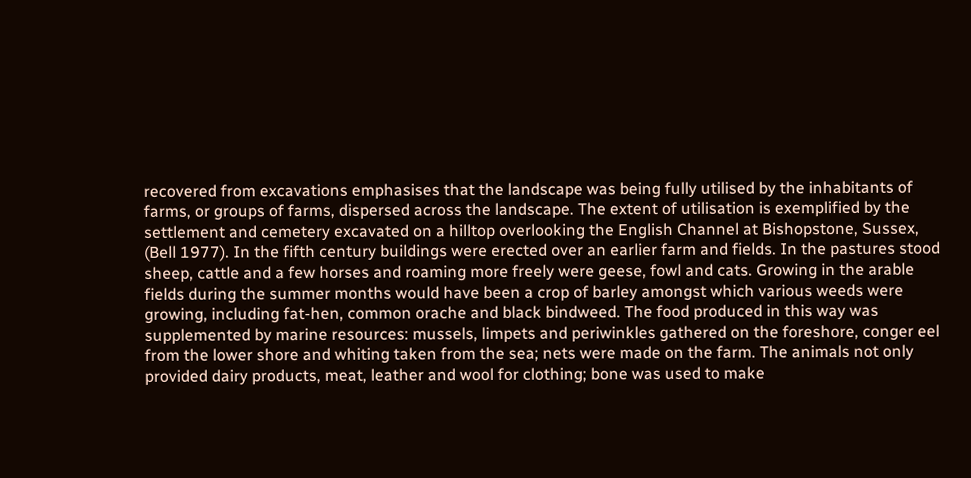recovered from excavations emphasises that the landscape was being fully utilised by the inhabitants of farms, or groups of farms, dispersed across the landscape. The extent of utilisation is exemplified by the settlement and cemetery excavated on a hilltop overlooking the English Channel at Bishopstone, Sussex, (Bell 1977). In the fifth century buildings were erected over an earlier farm and fields. In the pastures stood sheep, cattle and a few horses and roaming more freely were geese, fowl and cats. Growing in the arable fields during the summer months would have been a crop of barley amongst which various weeds were growing, including fat-hen, common orache and black bindweed. The food produced in this way was supplemented by marine resources: mussels, limpets and periwinkles gathered on the foreshore, conger eel from the lower shore and whiting taken from the sea; nets were made on the farm. The animals not only provided dairy products, meat, leather and wool for clothing; bone was used to make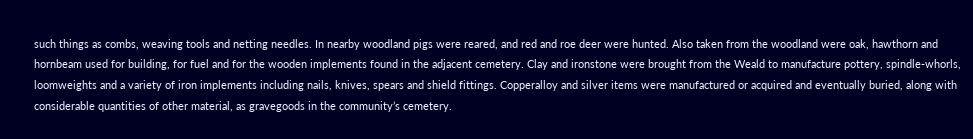such things as combs, weaving tools and netting needles. In nearby woodland pigs were reared, and red and roe deer were hunted. Also taken from the woodland were oak, hawthorn and hornbeam used for building, for fuel and for the wooden implements found in the adjacent cemetery. Clay and ironstone were brought from the Weald to manufacture pottery, spindle-whorls, loomweights and a variety of iron implements including nails, knives, spears and shield fittings. Copperalloy and silver items were manufactured or acquired and eventually buried, along with considerable quantities of other material, as gravegoods in the community’s cemetery.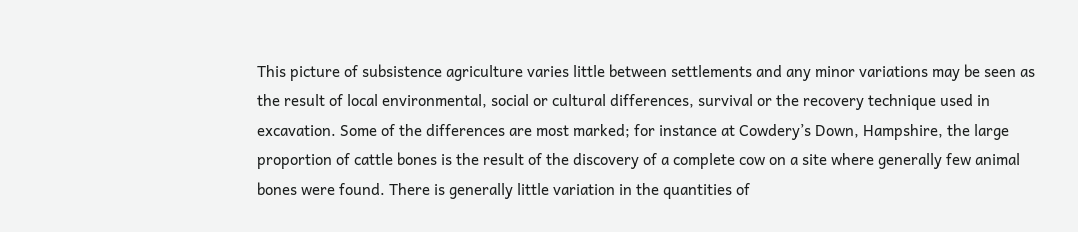This picture of subsistence agriculture varies little between settlements and any minor variations may be seen as the result of local environmental, social or cultural differences, survival or the recovery technique used in excavation. Some of the differences are most marked; for instance at Cowdery’s Down, Hampshire, the large proportion of cattle bones is the result of the discovery of a complete cow on a site where generally few animal bones were found. There is generally little variation in the quantities of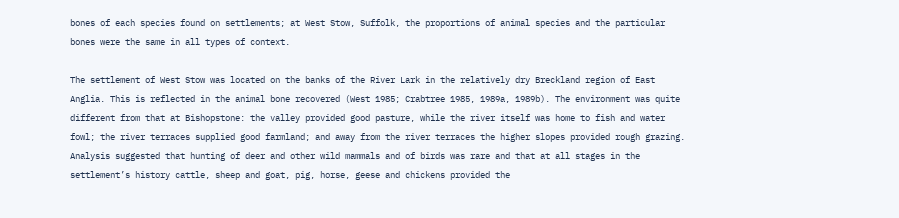bones of each species found on settlements; at West Stow, Suffolk, the proportions of animal species and the particular bones were the same in all types of context.

The settlement of West Stow was located on the banks of the River Lark in the relatively dry Breckland region of East Anglia. This is reflected in the animal bone recovered (West 1985; Crabtree 1985, 1989a, 1989b). The environment was quite different from that at Bishopstone: the valley provided good pasture, while the river itself was home to fish and water fowl; the river terraces supplied good farmland; and away from the river terraces the higher slopes provided rough grazing. Analysis suggested that hunting of deer and other wild mammals and of birds was rare and that at all stages in the settlement’s history cattle, sheep and goat, pig, horse, geese and chickens provided the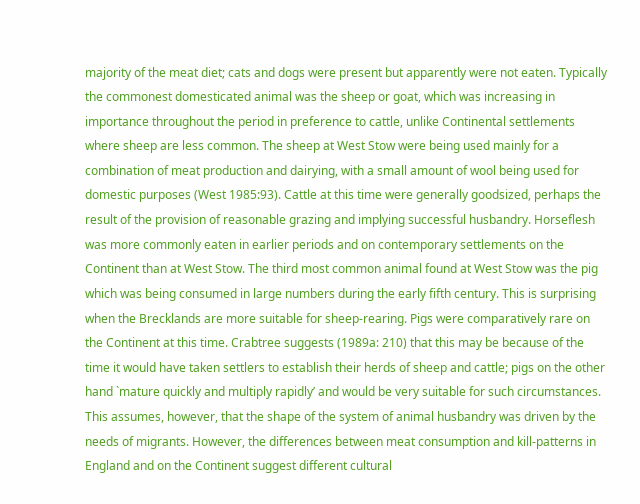majority of the meat diet; cats and dogs were present but apparently were not eaten. Typically the commonest domesticated animal was the sheep or goat, which was increasing in importance throughout the period in preference to cattle, unlike Continental settlements where sheep are less common. The sheep at West Stow were being used mainly for a combination of meat production and dairying, with a small amount of wool being used for domestic purposes (West 1985:93). Cattle at this time were generally goodsized, perhaps the result of the provision of reasonable grazing and implying successful husbandry. Horseflesh was more commonly eaten in earlier periods and on contemporary settlements on the Continent than at West Stow. The third most common animal found at West Stow was the pig which was being consumed in large numbers during the early fifth century. This is surprising when the Brecklands are more suitable for sheep-rearing. Pigs were comparatively rare on the Continent at this time. Crabtree suggests (1989a: 210) that this may be because of the time it would have taken settlers to establish their herds of sheep and cattle; pigs on the other hand `mature quickly and multiply rapidly’ and would be very suitable for such circumstances. This assumes, however, that the shape of the system of animal husbandry was driven by the needs of migrants. However, the differences between meat consumption and kill-patterns in England and on the Continent suggest different cultural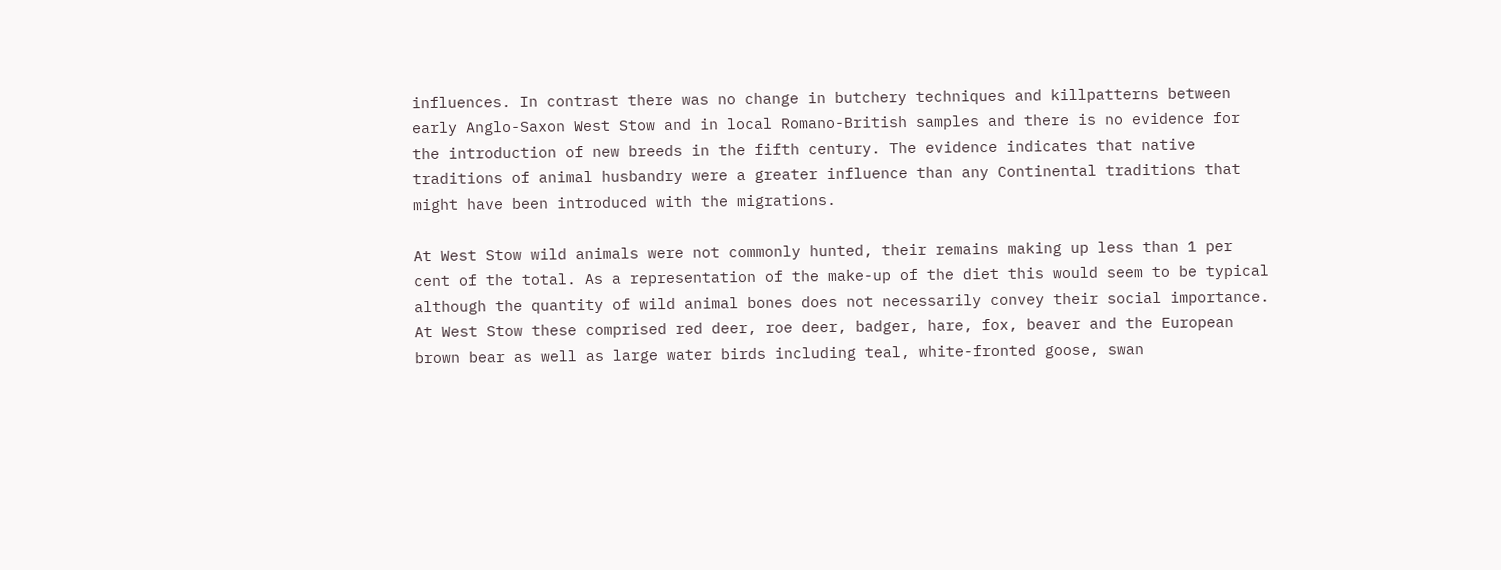influences. In contrast there was no change in butchery techniques and killpatterns between early Anglo-Saxon West Stow and in local Romano-British samples and there is no evidence for the introduction of new breeds in the fifth century. The evidence indicates that native traditions of animal husbandry were a greater influence than any Continental traditions that might have been introduced with the migrations.

At West Stow wild animals were not commonly hunted, their remains making up less than 1 per cent of the total. As a representation of the make-up of the diet this would seem to be typical although the quantity of wild animal bones does not necessarily convey their social importance. At West Stow these comprised red deer, roe deer, badger, hare, fox, beaver and the European brown bear as well as large water birds including teal, white-fronted goose, swan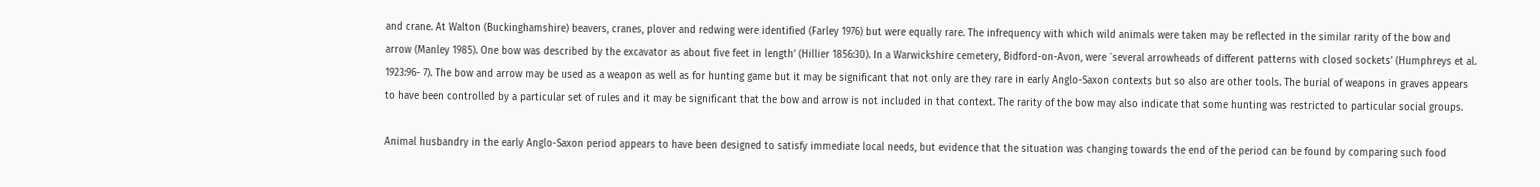and crane. At Walton (Buckinghamshire) beavers, cranes, plover and redwing were identified (Farley 1976) but were equally rare. The infrequency with which wild animals were taken may be reflected in the similar rarity of the bow and arrow (Manley 1985). One bow was described by the excavator as about five feet in length’ (Hillier 1856:30). In a Warwickshire cemetery, Bidford-on-Avon, were `several arrowheads of different patterns with closed sockets’ (Humphreys et al. 1923:96- 7). The bow and arrow may be used as a weapon as well as for hunting game but it may be significant that not only are they rare in early Anglo-Saxon contexts but so also are other tools. The burial of weapons in graves appears to have been controlled by a particular set of rules and it may be significant that the bow and arrow is not included in that context. The rarity of the bow may also indicate that some hunting was restricted to particular social groups.

Animal husbandry in the early Anglo-Saxon period appears to have been designed to satisfy immediate local needs, but evidence that the situation was changing towards the end of the period can be found by comparing such food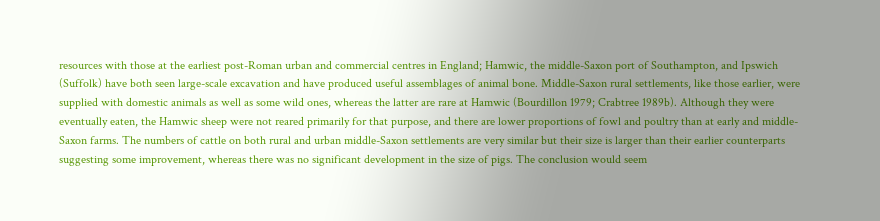resources with those at the earliest post-Roman urban and commercial centres in England; Hamwic, the middle-Saxon port of Southampton, and Ipswich (Suffolk) have both seen large-scale excavation and have produced useful assemblages of animal bone. Middle-Saxon rural settlements, like those earlier, were supplied with domestic animals as well as some wild ones, whereas the latter are rare at Hamwic (Bourdillon 1979; Crabtree 1989b). Although they were eventually eaten, the Hamwic sheep were not reared primarily for that purpose, and there are lower proportions of fowl and poultry than at early and middle- Saxon farms. The numbers of cattle on both rural and urban middle-Saxon settlements are very similar but their size is larger than their earlier counterparts suggesting some improvement, whereas there was no significant development in the size of pigs. The conclusion would seem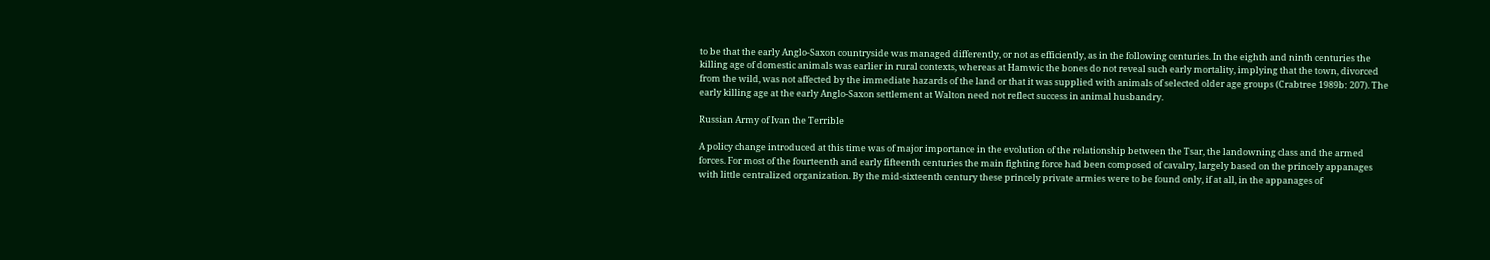to be that the early Anglo-Saxon countryside was managed differently, or not as efficiently, as in the following centuries. In the eighth and ninth centuries the killing age of domestic animals was earlier in rural contexts, whereas at Hamwic the bones do not reveal such early mortality, implying that the town, divorced from the wild, was not affected by the immediate hazards of the land or that it was supplied with animals of selected older age groups (Crabtree 1989b: 207). The early killing age at the early Anglo-Saxon settlement at Walton need not reflect success in animal husbandry.

Russian Army of Ivan the Terrible

A policy change introduced at this time was of major importance in the evolution of the relationship between the Tsar, the landowning class and the armed forces. For most of the fourteenth and early fifteenth centuries the main fighting force had been composed of cavalry, largely based on the princely appanages with little centralized organization. By the mid-sixteenth century these princely private armies were to be found only, if at all, in the appanages of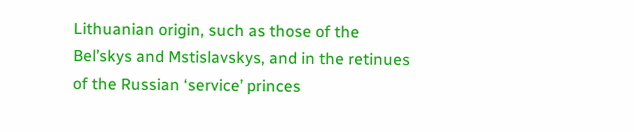Lithuanian origin, such as those of the Bel’skys and Mstislavskys, and in the retinues of the Russian ‘service’ princes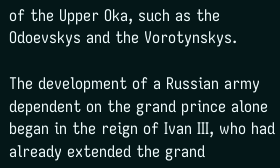of the Upper Oka, such as the Odoevskys and the Vorotynskys.

The development of a Russian army dependent on the grand prince alone began in the reign of Ivan III, who had already extended the grand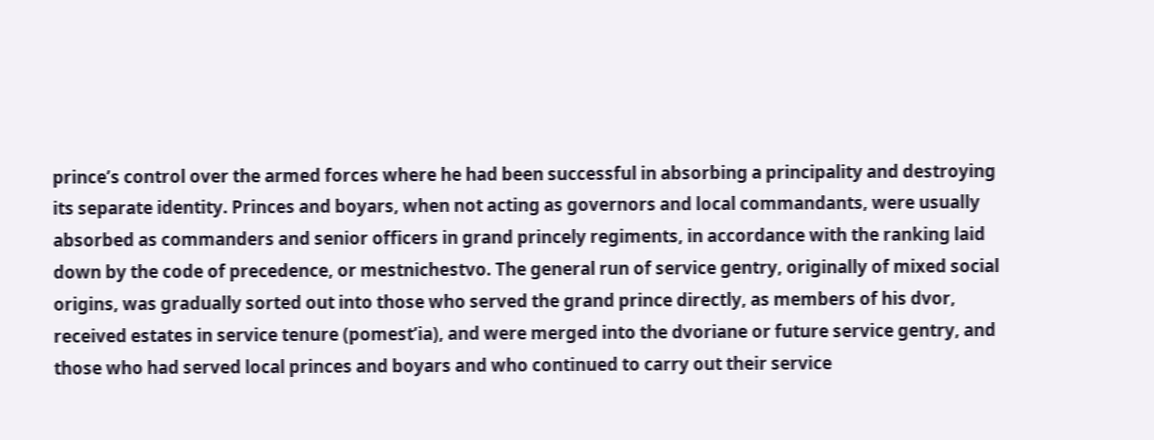prince’s control over the armed forces where he had been successful in absorbing a principality and destroying its separate identity. Princes and boyars, when not acting as governors and local commandants, were usually absorbed as commanders and senior officers in grand princely regiments, in accordance with the ranking laid down by the code of precedence, or mestnichestvo. The general run of service gentry, originally of mixed social origins, was gradually sorted out into those who served the grand prince directly, as members of his dvor, received estates in service tenure (pomest’ia), and were merged into the dvoriane or future service gentry, and those who had served local princes and boyars and who continued to carry out their service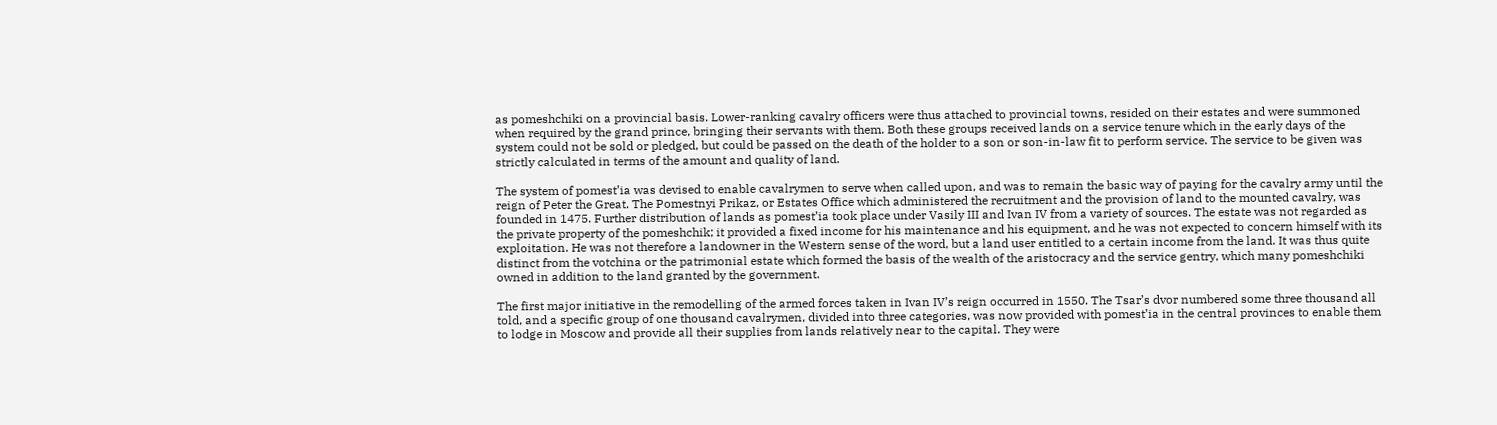as pomeshchiki on a provincial basis. Lower-ranking cavalry officers were thus attached to provincial towns, resided on their estates and were summoned when required by the grand prince, bringing their servants with them. Both these groups received lands on a service tenure which in the early days of the system could not be sold or pledged, but could be passed on the death of the holder to a son or son-in-law fit to perform service. The service to be given was strictly calculated in terms of the amount and quality of land.

The system of pomest’ia was devised to enable cavalrymen to serve when called upon, and was to remain the basic way of paying for the cavalry army until the reign of Peter the Great. The Pomestnyi Prikaz, or Estates Office which administered the recruitment and the provision of land to the mounted cavalry, was founded in 1475. Further distribution of lands as pomest’ia took place under Vasily III and Ivan IV from a variety of sources. The estate was not regarded as the private property of the pomeshchik; it provided a fixed income for his maintenance and his equipment, and he was not expected to concern himself with its exploitation. He was not therefore a landowner in the Western sense of the word, but a land user entitled to a certain income from the land. It was thus quite distinct from the votchina or the patrimonial estate which formed the basis of the wealth of the aristocracy and the service gentry, which many pomeshchiki owned in addition to the land granted by the government.

The first major initiative in the remodelling of the armed forces taken in Ivan IV’s reign occurred in 1550. The Tsar’s dvor numbered some three thousand all told, and a specific group of one thousand cavalrymen, divided into three categories, was now provided with pomest’ia in the central provinces to enable them to lodge in Moscow and provide all their supplies from lands relatively near to the capital. They were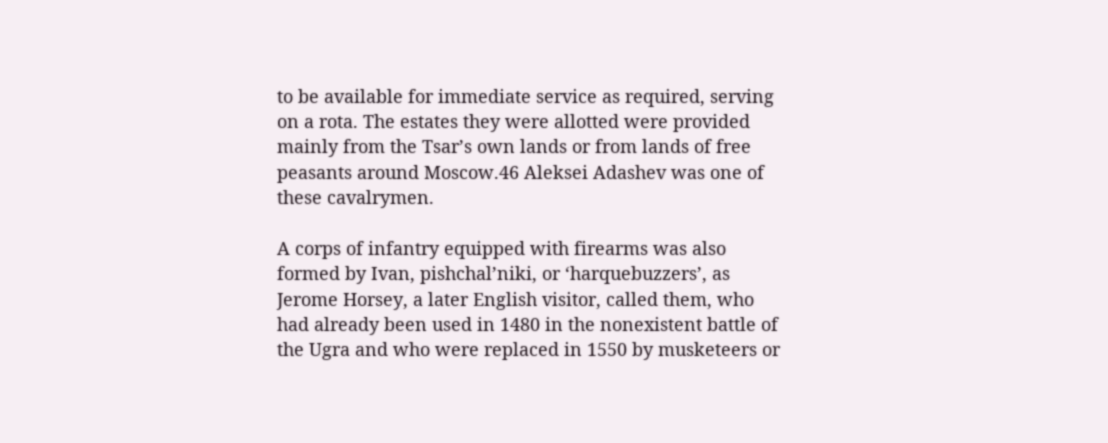to be available for immediate service as required, serving on a rota. The estates they were allotted were provided mainly from the Tsar’s own lands or from lands of free peasants around Moscow.46 Aleksei Adashev was one of these cavalrymen.

A corps of infantry equipped with firearms was also formed by Ivan, pishchal’niki, or ‘harquebuzzers’, as Jerome Horsey, a later English visitor, called them, who had already been used in 1480 in the nonexistent battle of the Ugra and who were replaced in 1550 by musketeers or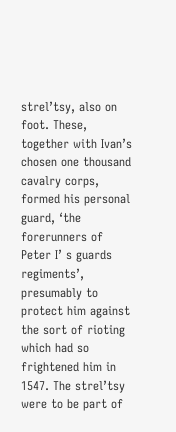strel’tsy, also on foot. These, together with Ivan’s chosen one thousand cavalry corps, formed his personal guard, ‘the forerunners of Peter I’ s guards regiments’, presumably to protect him against the sort of rioting which had so frightened him in 1547. The strel’tsy were to be part of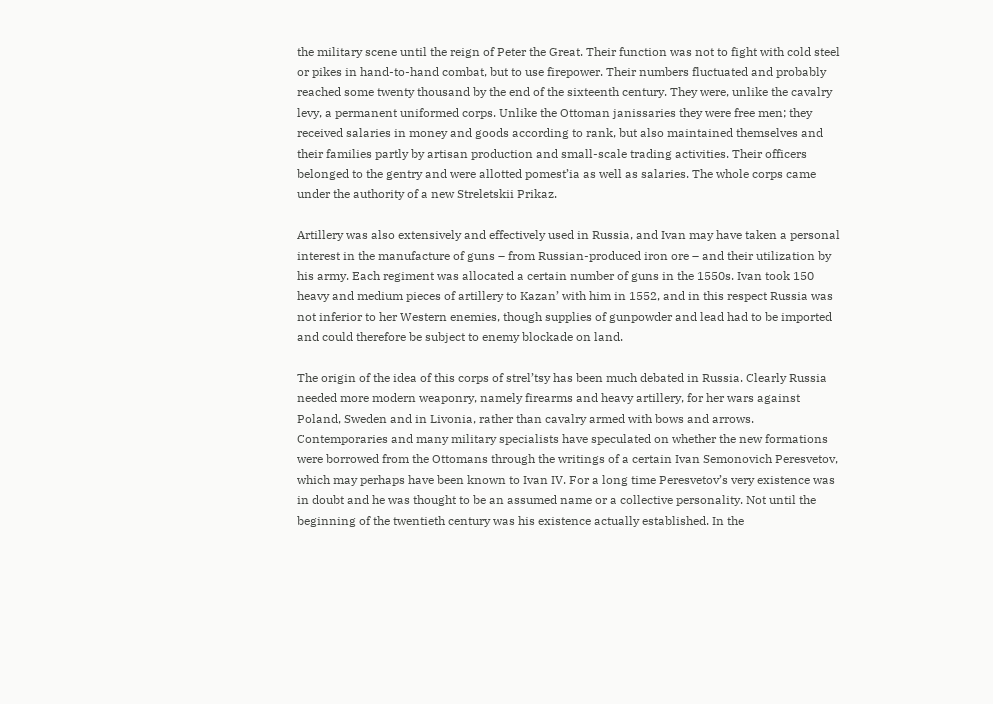the military scene until the reign of Peter the Great. Their function was not to fight with cold steel or pikes in hand-to-hand combat, but to use firepower. Their numbers fluctuated and probably reached some twenty thousand by the end of the sixteenth century. They were, unlike the cavalry levy, a permanent uniformed corps. Unlike the Ottoman janissaries they were free men; they received salaries in money and goods according to rank, but also maintained themselves and their families partly by artisan production and small-scale trading activities. Their officers belonged to the gentry and were allotted pomest’ia as well as salaries. The whole corps came under the authority of a new Streletskii Prikaz.

Artillery was also extensively and effectively used in Russia, and Ivan may have taken a personal interest in the manufacture of guns – from Russian-produced iron ore – and their utilization by his army. Each regiment was allocated a certain number of guns in the 1550s. Ivan took 150 heavy and medium pieces of artillery to Kazan’ with him in 1552, and in this respect Russia was not inferior to her Western enemies, though supplies of gunpowder and lead had to be imported and could therefore be subject to enemy blockade on land.

The origin of the idea of this corps of strel’tsy has been much debated in Russia. Clearly Russia needed more modern weaponry, namely firearms and heavy artillery, for her wars against Poland, Sweden and in Livonia, rather than cavalry armed with bows and arrows. Contemporaries and many military specialists have speculated on whether the new formations were borrowed from the Ottomans through the writings of a certain Ivan Semonovich Peresvetov, which may perhaps have been known to Ivan IV. For a long time Peresvetov’s very existence was in doubt and he was thought to be an assumed name or a collective personality. Not until the beginning of the twentieth century was his existence actually established. In the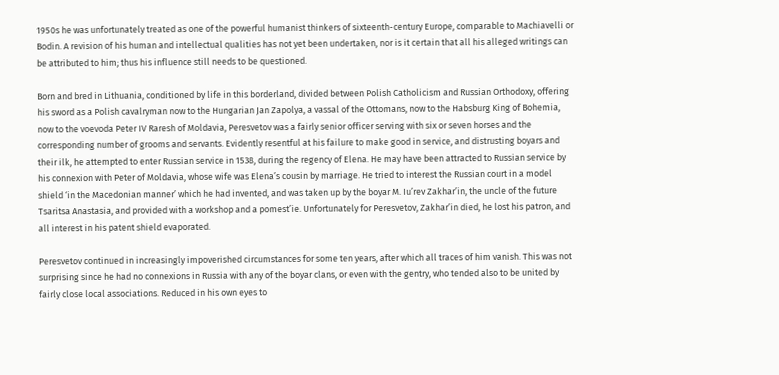1950s he was unfortunately treated as one of the powerful humanist thinkers of sixteenth-century Europe, comparable to Machiavelli or Bodin. A revision of his human and intellectual qualities has not yet been undertaken, nor is it certain that all his alleged writings can be attributed to him; thus his influence still needs to be questioned.

Born and bred in Lithuania, conditioned by life in this borderland, divided between Polish Catholicism and Russian Orthodoxy, offering his sword as a Polish cavalryman now to the Hungarian Jan Zapolya, a vassal of the Ottomans, now to the Habsburg King of Bohemia, now to the voevoda Peter IV Raresh of Moldavia, Peresvetov was a fairly senior officer serving with six or seven horses and the corresponding number of grooms and servants. Evidently resentful at his failure to make good in service, and distrusting boyars and their ilk, he attempted to enter Russian service in 1538, during the regency of Elena. He may have been attracted to Russian service by his connexion with Peter of Moldavia, whose wife was Elena’s cousin by marriage. He tried to interest the Russian court in a model shield ‘in the Macedonian manner’ which he had invented, and was taken up by the boyar M. Iu’rev Zakhar’in, the uncle of the future Tsaritsa Anastasia, and provided with a workshop and a pomest’ie. Unfortunately for Peresvetov, Zakhar’in died, he lost his patron, and all interest in his patent shield evaporated.

Peresvetov continued in increasingly impoverished circumstances for some ten years, after which all traces of him vanish. This was not surprising since he had no connexions in Russia with any of the boyar clans, or even with the gentry, who tended also to be united by fairly close local associations. Reduced in his own eyes to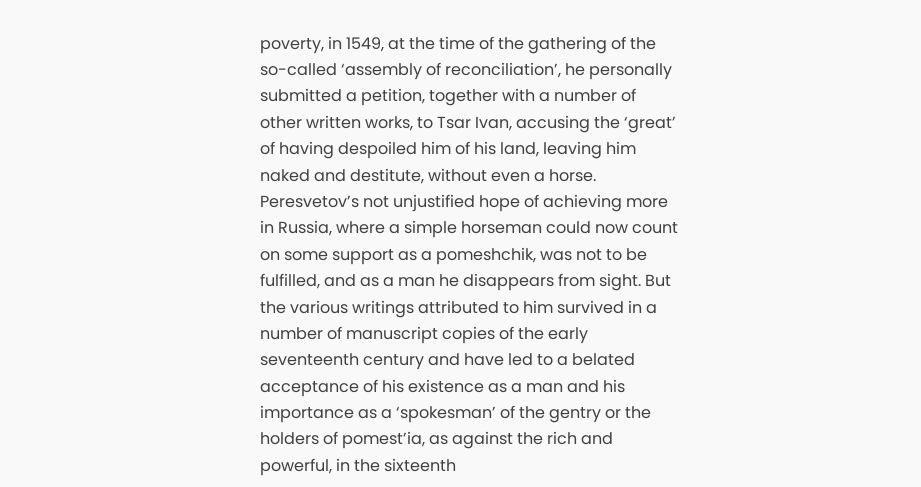poverty, in 1549, at the time of the gathering of the so-called ‘assembly of reconciliation’, he personally submitted a petition, together with a number of other written works, to Tsar Ivan, accusing the ‘great’ of having despoiled him of his land, leaving him naked and destitute, without even a horse. Peresvetov’s not unjustified hope of achieving more in Russia, where a simple horseman could now count on some support as a pomeshchik, was not to be fulfilled, and as a man he disappears from sight. But the various writings attributed to him survived in a number of manuscript copies of the early seventeenth century and have led to a belated acceptance of his existence as a man and his importance as a ‘spokesman’ of the gentry or the holders of pomest’ia, as against the rich and powerful, in the sixteenth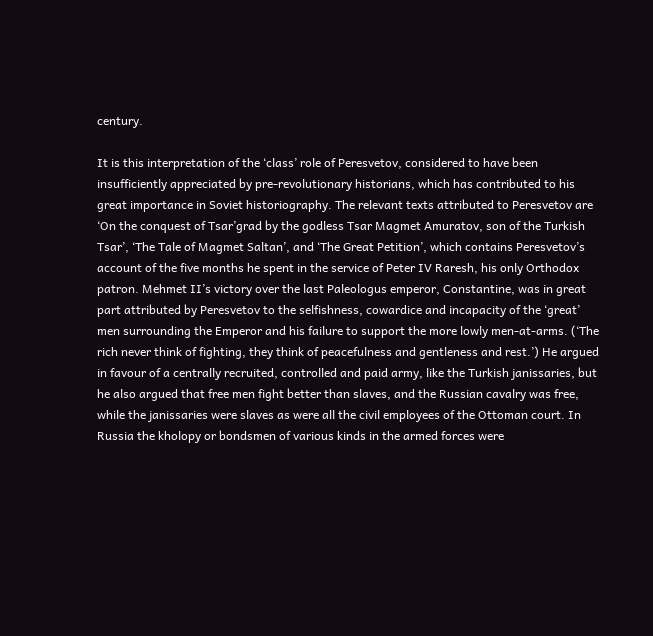century.

It is this interpretation of the ‘class’ role of Peresvetov, considered to have been insufficiently appreciated by pre-revolutionary historians, which has contributed to his great importance in Soviet historiography. The relevant texts attributed to Peresvetov are ‘On the conquest of Tsar’grad by the godless Tsar Magmet Amuratov, son of the Turkish Tsar’, ‘The Tale of Magmet Saltan’, and ‘The Great Petition’, which contains Peresvetov’s account of the five months he spent in the service of Peter IV Raresh, his only Orthodox patron. Mehmet II’s victory over the last Paleologus emperor, Constantine, was in great part attributed by Peresvetov to the selfishness, cowardice and incapacity of the ‘great’ men surrounding the Emperor and his failure to support the more lowly men-at-arms. (‘The rich never think of fighting, they think of peacefulness and gentleness and rest.’) He argued in favour of a centrally recruited, controlled and paid army, like the Turkish janissaries, but he also argued that free men fight better than slaves, and the Russian cavalry was free, while the janissaries were slaves as were all the civil employees of the Ottoman court. In Russia the kholopy or bondsmen of various kinds in the armed forces were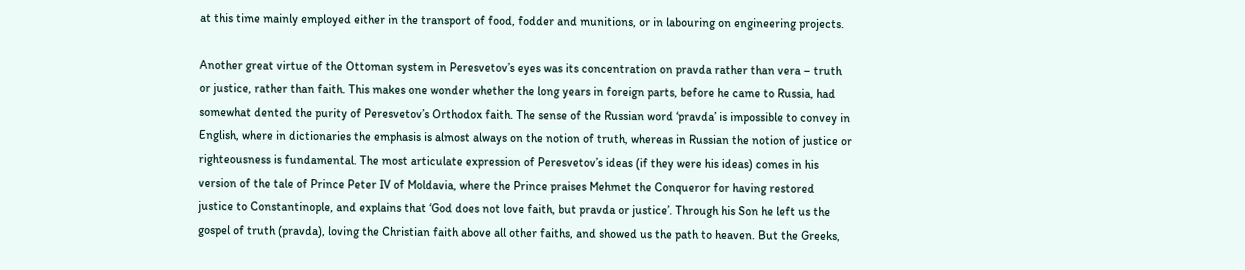at this time mainly employed either in the transport of food, fodder and munitions, or in labouring on engineering projects.

Another great virtue of the Ottoman system in Peresvetov’s eyes was its concentration on pravda rather than vera – truth or justice, rather than faith. This makes one wonder whether the long years in foreign parts, before he came to Russia, had somewhat dented the purity of Peresvetov’s Orthodox faith. The sense of the Russian word ‘pravda’ is impossible to convey in English, where in dictionaries the emphasis is almost always on the notion of truth, whereas in Russian the notion of justice or righteousness is fundamental. The most articulate expression of Peresvetov’s ideas (if they were his ideas) comes in his version of the tale of Prince Peter IV of Moldavia, where the Prince praises Mehmet the Conqueror for having restored justice to Constantinople, and explains that ‘God does not love faith, but pravda or justice’. Through his Son he left us the gospel of truth (pravda), loving the Christian faith above all other faiths, and showed us the path to heaven. But the Greeks,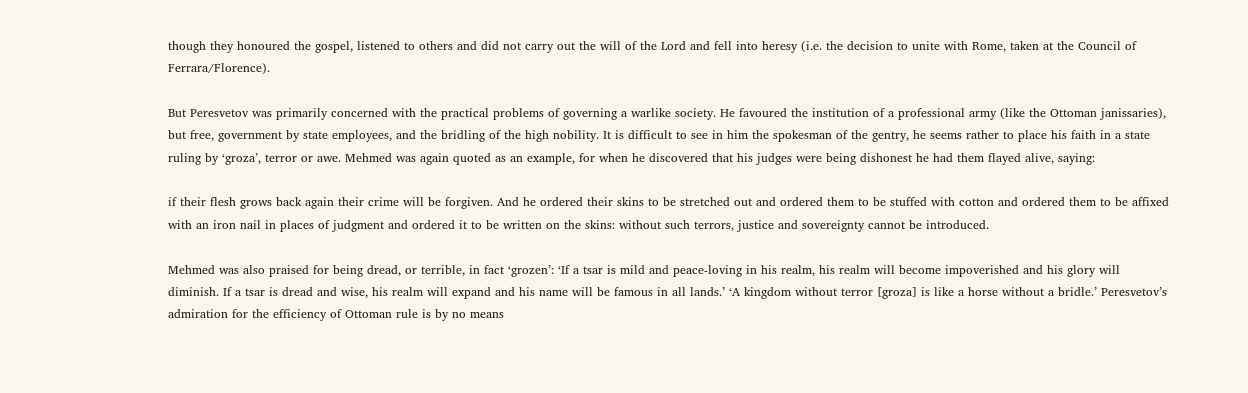though they honoured the gospel, listened to others and did not carry out the will of the Lord and fell into heresy (i.e. the decision to unite with Rome, taken at the Council of Ferrara/Florence).

But Peresvetov was primarily concerned with the practical problems of governing a warlike society. He favoured the institution of a professional army (like the Ottoman janissaries), but free, government by state employees, and the bridling of the high nobility. It is difficult to see in him the spokesman of the gentry, he seems rather to place his faith in a state ruling by ‘groza’, terror or awe. Mehmed was again quoted as an example, for when he discovered that his judges were being dishonest he had them flayed alive, saying:

if their flesh grows back again their crime will be forgiven. And he ordered their skins to be stretched out and ordered them to be stuffed with cotton and ordered them to be affixed with an iron nail in places of judgment and ordered it to be written on the skins: without such terrors, justice and sovereignty cannot be introduced.

Mehmed was also praised for being dread, or terrible, in fact ‘grozen’: ‘If a tsar is mild and peace-loving in his realm, his realm will become impoverished and his glory will diminish. If a tsar is dread and wise, his realm will expand and his name will be famous in all lands.’ ‘A kingdom without terror [groza] is like a horse without a bridle.’ Peresvetov’s admiration for the efficiency of Ottoman rule is by no means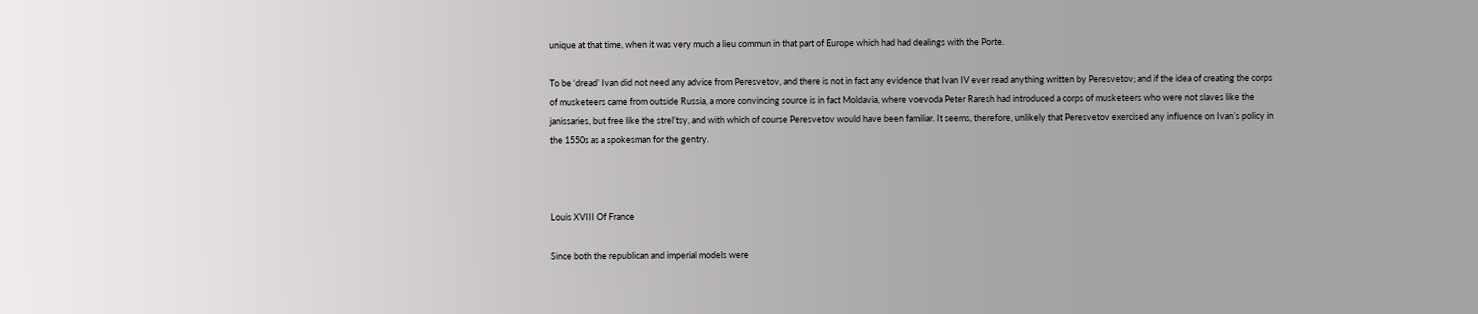unique at that time, when it was very much a lieu commun in that part of Europe which had had dealings with the Porte.

To be ‘dread’ Ivan did not need any advice from Peresvetov, and there is not in fact any evidence that Ivan IV ever read anything written by Peresvetov; and if the idea of creating the corps of musketeers came from outside Russia, a more convincing source is in fact Moldavia, where voevoda Peter Raresh had introduced a corps of musketeers who were not slaves like the janissaries, but free like the strel’tsy, and with which of course Peresvetov would have been familiar. It seems, therefore, unlikely that Peresvetov exercised any influence on Ivan’s policy in the 1550s as a spokesman for the gentry.



Louis XVIII Of France

Since both the republican and imperial models were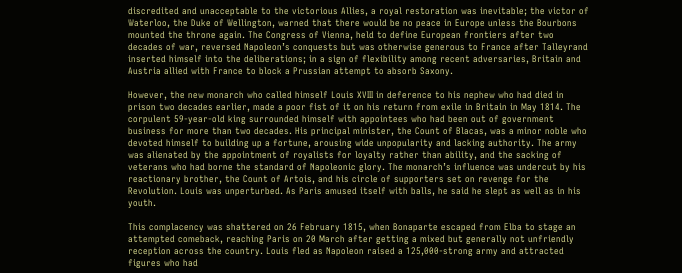discredited and unacceptable to the victorious Allies, a royal restoration was inevitable; the victor of Waterloo, the Duke of Wellington, warned that there would be no peace in Europe unless the Bourbons mounted the throne again. The Congress of Vienna, held to define European frontiers after two decades of war, reversed Napoleon’s conquests but was otherwise generous to France after Talleyrand inserted himself into the deliberations; in a sign of flexibility among recent adversaries, Britain and Austria allied with France to block a Prussian attempt to absorb Saxony.

However, the new monarch who called himself Louis XVIII in deference to his nephew who had died in prison two decades earlier, made a poor fist of it on his return from exile in Britain in May 1814. The corpulent 59-year-old king surrounded himself with appointees who had been out of government business for more than two decades. His principal minister, the Count of Blacas, was a minor noble who devoted himself to building up a fortune, arousing wide unpopularity and lacking authority. The army was alienated by the appointment of royalists for loyalty rather than ability, and the sacking of veterans who had borne the standard of Napoleonic glory. The monarch’s influence was undercut by his reactionary brother, the Count of Artois, and his circle of supporters set on revenge for the Revolution. Louis was unperturbed. As Paris amused itself with balls, he said he slept as well as in his youth.

This complacency was shattered on 26 February 1815, when Bonaparte escaped from Elba to stage an attempted comeback, reaching Paris on 20 March after getting a mixed but generally not unfriendly reception across the country. Louis fled as Napoleon raised a 125,000-strong army and attracted figures who had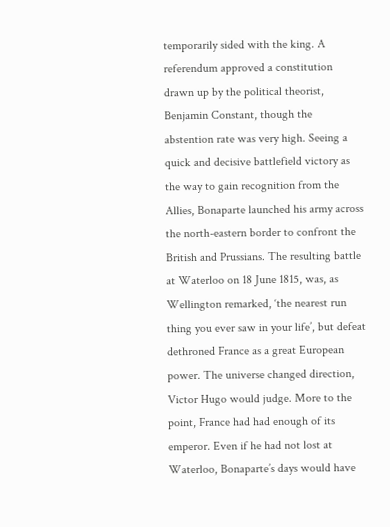temporarily sided with the king. A referendum approved a constitution drawn up by the political theorist, Benjamin Constant, though the abstention rate was very high. Seeing a quick and decisive battlefield victory as the way to gain recognition from the Allies, Bonaparte launched his army across the north-eastern border to confront the British and Prussians. The resulting battle at Waterloo on 18 June 1815, was, as Wellington remarked, ‘the nearest run thing you ever saw in your life’, but defeat dethroned France as a great European power. The universe changed direction, Victor Hugo would judge. More to the point, France had had enough of its emperor. Even if he had not lost at Waterloo, Bonaparte’s days would have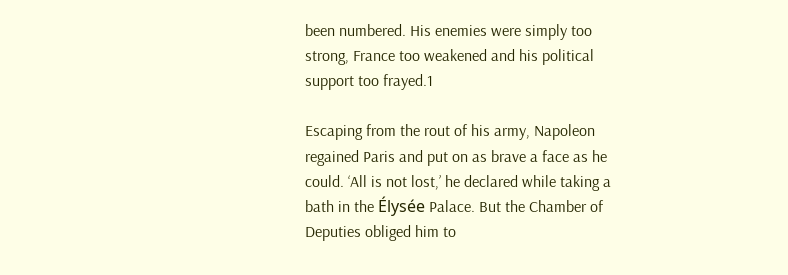been numbered. His enemies were simply too strong, France too weakened and his political support too frayed.1

Escaping from the rout of his army, Napoleon regained Paris and put on as brave a face as he could. ‘All is not lost,’ he declared while taking a bath in the Élysée Palace. But the Chamber of Deputies obliged him to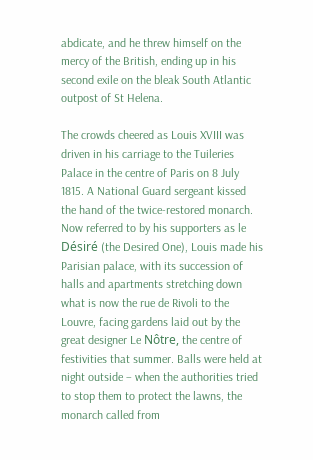abdicate, and he threw himself on the mercy of the British, ending up in his second exile on the bleak South Atlantic outpost of St Helena.

The crowds cheered as Louis XVIII was driven in his carriage to the Tuileries Palace in the centre of Paris on 8 July 1815. A National Guard sergeant kissed the hand of the twice-restored monarch. Now referred to by his supporters as le Désiré (the Desired One), Louis made his Parisian palace, with its succession of halls and apartments stretching down what is now the rue de Rivoli to the Louvre, facing gardens laid out by the great designer Le Nôtre, the centre of festivities that summer. Balls were held at night outside – when the authorities tried to stop them to protect the lawns, the monarch called from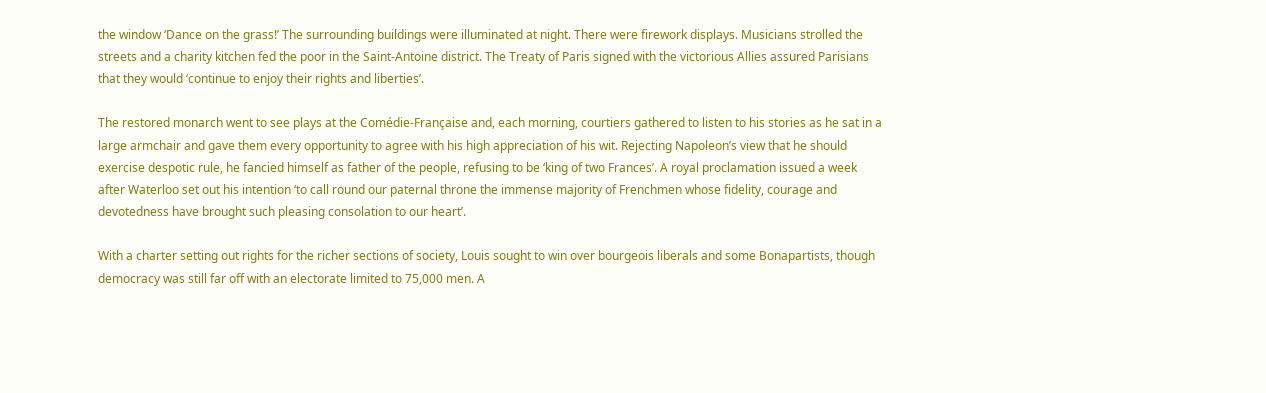the window ‘Dance on the grass!’ The surrounding buildings were illuminated at night. There were firework displays. Musicians strolled the streets and a charity kitchen fed the poor in the Saint-Antoine district. The Treaty of Paris signed with the victorious Allies assured Parisians that they would ‘continue to enjoy their rights and liberties’.

The restored monarch went to see plays at the Comédie-Française and, each morning, courtiers gathered to listen to his stories as he sat in a large armchair and gave them every opportunity to agree with his high appreciation of his wit. Rejecting Napoleon’s view that he should exercise despotic rule, he fancied himself as father of the people, refusing to be ‘king of two Frances’. A royal proclamation issued a week after Waterloo set out his intention ‘to call round our paternal throne the immense majority of Frenchmen whose fidelity, courage and devotedness have brought such pleasing consolation to our heart’.

With a charter setting out rights for the richer sections of society, Louis sought to win over bourgeois liberals and some Bonapartists, though democracy was still far off with an electorate limited to 75,000 men. A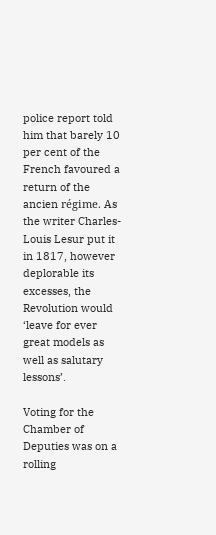police report told him that barely 10 per cent of the French favoured a return of the ancien régime. As the writer Charles-Louis Lesur put it in 1817, however deplorable its excesses, the Revolution would ‘leave for ever great models as well as salutary lessons’.

Voting for the Chamber of Deputies was on a rolling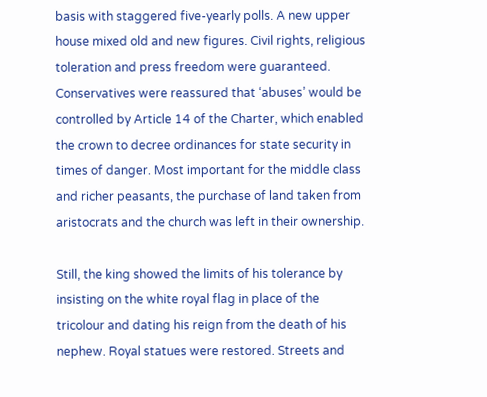basis with staggered five-yearly polls. A new upper house mixed old and new figures. Civil rights, religious toleration and press freedom were guaranteed. Conservatives were reassured that ‘abuses’ would be controlled by Article 14 of the Charter, which enabled the crown to decree ordinances for state security in times of danger. Most important for the middle class and richer peasants, the purchase of land taken from aristocrats and the church was left in their ownership.

Still, the king showed the limits of his tolerance by insisting on the white royal flag in place of the tricolour and dating his reign from the death of his nephew. Royal statues were restored. Streets and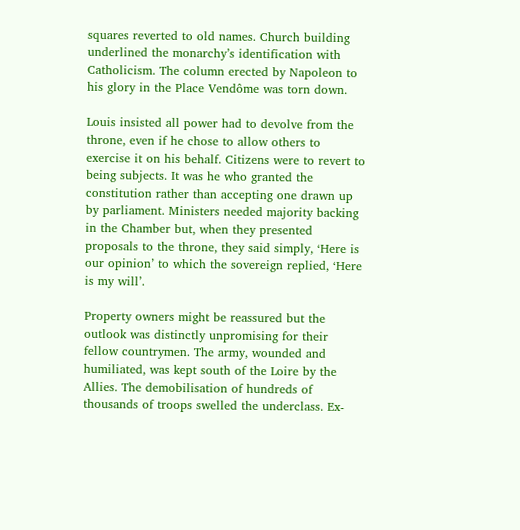squares reverted to old names. Church building underlined the monarchy’s identification with Catholicism. The column erected by Napoleon to his glory in the Place Vendôme was torn down.

Louis insisted all power had to devolve from the throne, even if he chose to allow others to exercise it on his behalf. Citizens were to revert to being subjects. It was he who granted the constitution rather than accepting one drawn up by parliament. Ministers needed majority backing in the Chamber but, when they presented proposals to the throne, they said simply, ‘Here is our opinion’ to which the sovereign replied, ‘Here is my will’.

Property owners might be reassured but the outlook was distinctly unpromising for their fellow countrymen. The army, wounded and humiliated, was kept south of the Loire by the Allies. The demobilisation of hundreds of thousands of troops swelled the underclass. Ex-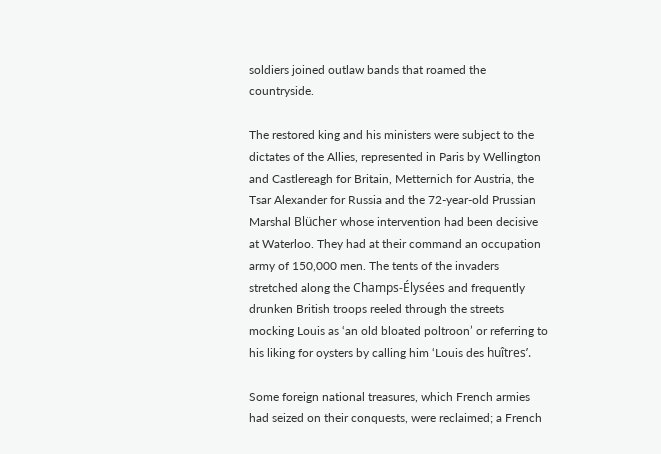soldiers joined outlaw bands that roamed the countryside.

The restored king and his ministers were subject to the dictates of the Allies, represented in Paris by Wellington and Castlereagh for Britain, Metternich for Austria, the Tsar Alexander for Russia and the 72-year-old Prussian Marshal Blücher whose intervention had been decisive at Waterloo. They had at their command an occupation army of 150,000 men. The tents of the invaders stretched along the Champs-Élysées and frequently drunken British troops reeled through the streets mocking Louis as ‘an old bloated poltroon’ or referring to his liking for oysters by calling him ‘Louis des huîtres’.

Some foreign national treasures, which French armies had seized on their conquests, were reclaimed; a French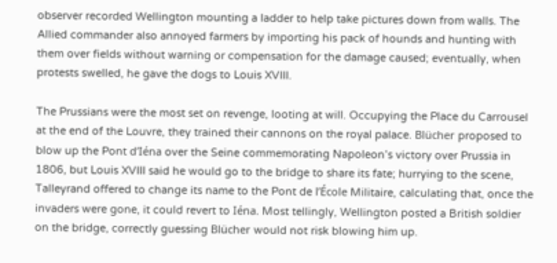observer recorded Wellington mounting a ladder to help take pictures down from walls. The Allied commander also annoyed farmers by importing his pack of hounds and hunting with them over fields without warning or compensation for the damage caused; eventually, when protests swelled, he gave the dogs to Louis XVIII.

The Prussians were the most set on revenge, looting at will. Occupying the Place du Carrousel at the end of the Louvre, they trained their cannons on the royal palace. Blücher proposed to blow up the Pont d’Iéna over the Seine commemorating Napoleon’s victory over Prussia in 1806, but Louis XVIII said he would go to the bridge to share its fate; hurrying to the scene, Talleyrand offered to change its name to the Pont de l’École Militaire, calculating that, once the invaders were gone, it could revert to Iéna. Most tellingly, Wellington posted a British soldier on the bridge, correctly guessing Blücher would not risk blowing him up.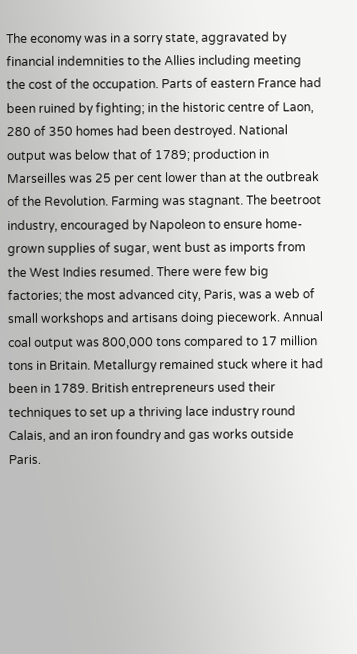The economy was in a sorry state, aggravated by financial indemnities to the Allies including meeting the cost of the occupation. Parts of eastern France had been ruined by fighting; in the historic centre of Laon, 280 of 350 homes had been destroyed. National output was below that of 1789; production in Marseilles was 25 per cent lower than at the outbreak of the Revolution. Farming was stagnant. The beetroot industry, encouraged by Napoleon to ensure home-grown supplies of sugar, went bust as imports from the West Indies resumed. There were few big factories; the most advanced city, Paris, was a web of small workshops and artisans doing piecework. Annual coal output was 800,000 tons compared to 17 million tons in Britain. Metallurgy remained stuck where it had been in 1789. British entrepreneurs used their techniques to set up a thriving lace industry round Calais, and an iron foundry and gas works outside Paris.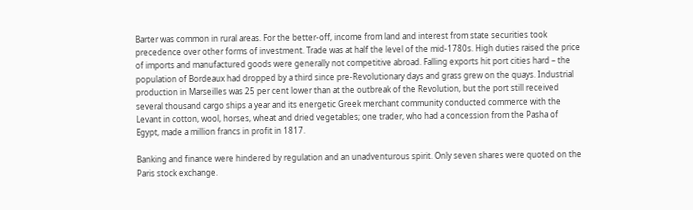Barter was common in rural areas. For the better-off, income from land and interest from state securities took precedence over other forms of investment. Trade was at half the level of the mid-1780s. High duties raised the price of imports and manufactured goods were generally not competitive abroad. Falling exports hit port cities hard – the population of Bordeaux had dropped by a third since pre-Revolutionary days and grass grew on the quays. Industrial production in Marseilles was 25 per cent lower than at the outbreak of the Revolution, but the port still received several thousand cargo ships a year and its energetic Greek merchant community conducted commerce with the Levant in cotton, wool, horses, wheat and dried vegetables; one trader, who had a concession from the Pasha of Egypt, made a million francs in profit in 1817.

Banking and finance were hindered by regulation and an unadventurous spirit. Only seven shares were quoted on the Paris stock exchange.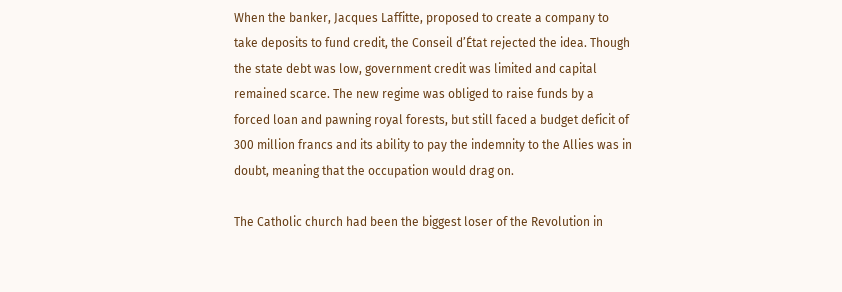When the banker, Jacques Laffitte, proposed to create a company to take deposits to fund credit, the Conseil d’État rejected the idea. Though the state debt was low, government credit was limited and capital remained scarce. The new regime was obliged to raise funds by a forced loan and pawning royal forests, but still faced a budget deficit of 300 million francs and its ability to pay the indemnity to the Allies was in doubt, meaning that the occupation would drag on.

The Catholic church had been the biggest loser of the Revolution in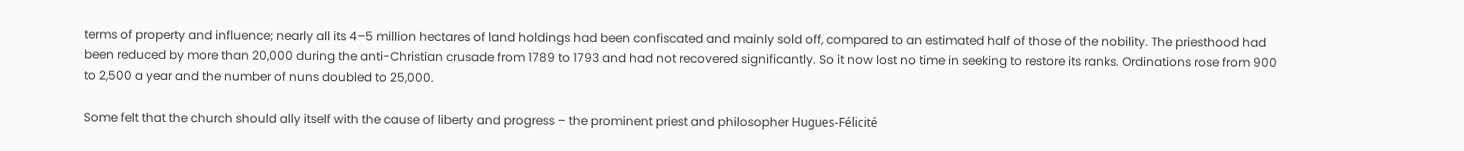terms of property and influence; nearly all its 4–5 million hectares of land holdings had been confiscated and mainly sold off, compared to an estimated half of those of the nobility. The priesthood had been reduced by more than 20,000 during the anti-Christian crusade from 1789 to 1793 and had not recovered significantly. So it now lost no time in seeking to restore its ranks. Ordinations rose from 900 to 2,500 a year and the number of nuns doubled to 25,000.

Some felt that the church should ally itself with the cause of liberty and progress – the prominent priest and philosopher Hugues-Félicité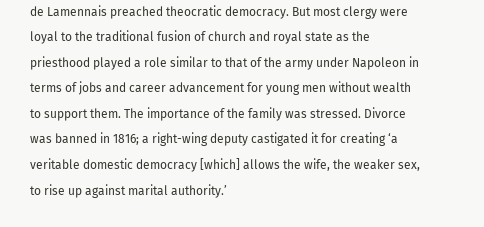de Lamennais preached theocratic democracy. But most clergy were loyal to the traditional fusion of church and royal state as the priesthood played a role similar to that of the army under Napoleon in terms of jobs and career advancement for young men without wealth to support them. The importance of the family was stressed. Divorce was banned in 1816; a right-wing deputy castigated it for creating ‘a veritable domestic democracy [which] allows the wife, the weaker sex, to rise up against marital authority.’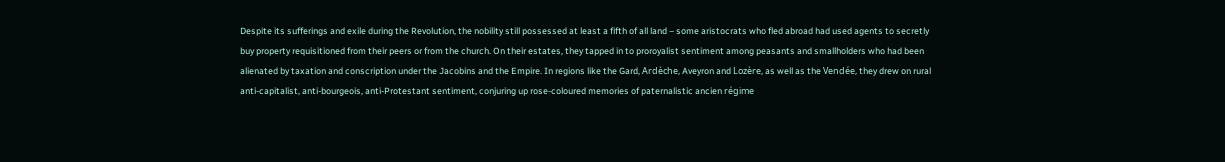Despite its sufferings and exile during the Revolution, the nobility still possessed at least a fifth of all land – some aristocrats who fled abroad had used agents to secretly buy property requisitioned from their peers or from the church. On their estates, they tapped in to proroyalist sentiment among peasants and smallholders who had been alienated by taxation and conscription under the Jacobins and the Empire. In regions like the Gard, Ardèche, Aveyron and Lozère, as well as the Vendée, they drew on rural anti-capitalist, anti-bourgeois, anti-Protestant sentiment, conjuring up rose-coloured memories of paternalistic ancien régime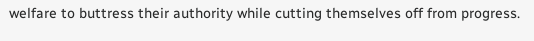welfare to buttress their authority while cutting themselves off from progress.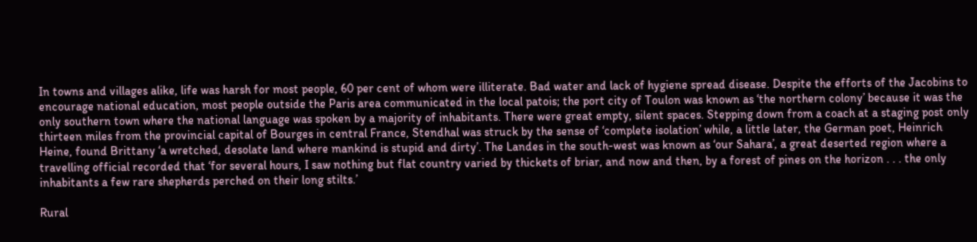In towns and villages alike, life was harsh for most people, 60 per cent of whom were illiterate. Bad water and lack of hygiene spread disease. Despite the efforts of the Jacobins to encourage national education, most people outside the Paris area communicated in the local patois; the port city of Toulon was known as ‘the northern colony’ because it was the only southern town where the national language was spoken by a majority of inhabitants. There were great empty, silent spaces. Stepping down from a coach at a staging post only thirteen miles from the provincial capital of Bourges in central France, Stendhal was struck by the sense of ‘complete isolation’ while, a little later, the German poet, Heinrich Heine, found Brittany ‘a wretched, desolate land where mankind is stupid and dirty’. The Landes in the south-west was known as ‘our Sahara’, a great deserted region where a travelling official recorded that ‘for several hours, I saw nothing but flat country varied by thickets of briar, and now and then, by a forest of pines on the horizon . . . the only inhabitants a few rare shepherds perched on their long stilts.’

Rural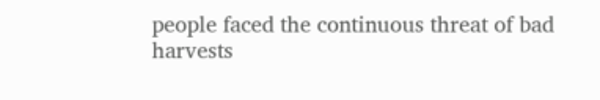people faced the continuous threat of bad harvests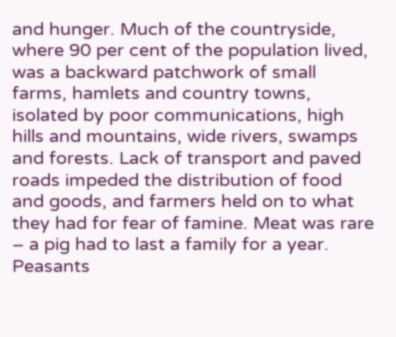and hunger. Much of the countryside, where 90 per cent of the population lived, was a backward patchwork of small farms, hamlets and country towns, isolated by poor communications, high hills and mountains, wide rivers, swamps and forests. Lack of transport and paved roads impeded the distribution of food and goods, and farmers held on to what they had for fear of famine. Meat was rare – a pig had to last a family for a year. Peasants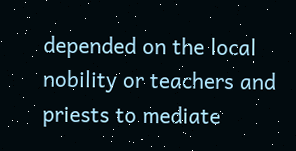depended on the local nobility or teachers and priests to mediate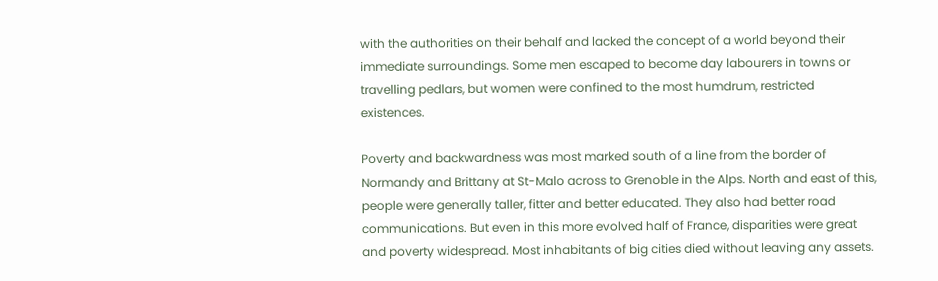with the authorities on their behalf and lacked the concept of a world beyond their immediate surroundings. Some men escaped to become day labourers in towns or travelling pedlars, but women were confined to the most humdrum, restricted existences.

Poverty and backwardness was most marked south of a line from the border of Normandy and Brittany at St-Malo across to Grenoble in the Alps. North and east of this, people were generally taller, fitter and better educated. They also had better road communications. But even in this more evolved half of France, disparities were great and poverty widespread. Most inhabitants of big cities died without leaving any assets.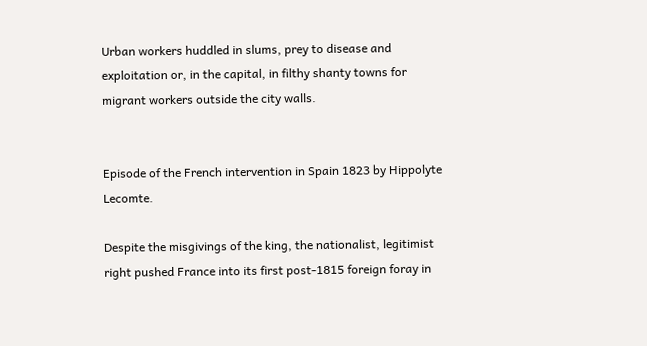Urban workers huddled in slums, prey to disease and exploitation or, in the capital, in filthy shanty towns for migrant workers outside the city walls.


Episode of the French intervention in Spain 1823 by Hippolyte Lecomte.

Despite the misgivings of the king, the nationalist, legitimist right pushed France into its first post-1815 foreign foray in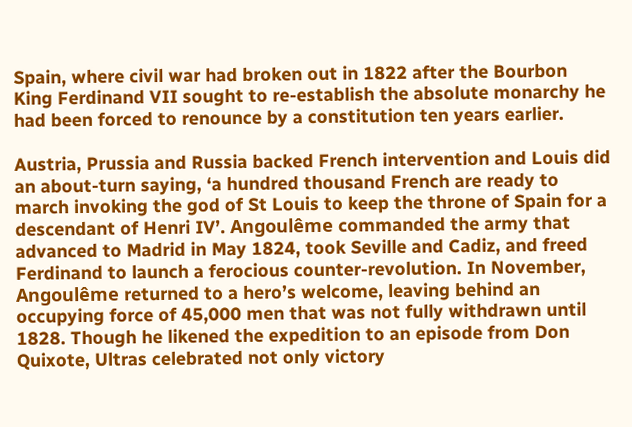Spain, where civil war had broken out in 1822 after the Bourbon King Ferdinand VII sought to re-establish the absolute monarchy he had been forced to renounce by a constitution ten years earlier.

Austria, Prussia and Russia backed French intervention and Louis did an about-turn saying, ‘a hundred thousand French are ready to march invoking the god of St Louis to keep the throne of Spain for a descendant of Henri IV’. Angoulême commanded the army that advanced to Madrid in May 1824, took Seville and Cadiz, and freed Ferdinand to launch a ferocious counter-revolution. In November, Angoulême returned to a hero’s welcome, leaving behind an occupying force of 45,000 men that was not fully withdrawn until 1828. Though he likened the expedition to an episode from Don Quixote, Ultras celebrated not only victory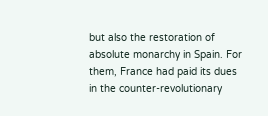but also the restoration of absolute monarchy in Spain. For them, France had paid its dues in the counter-revolutionary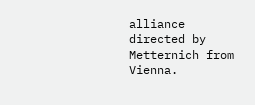alliance directed by Metternich from Vienna.